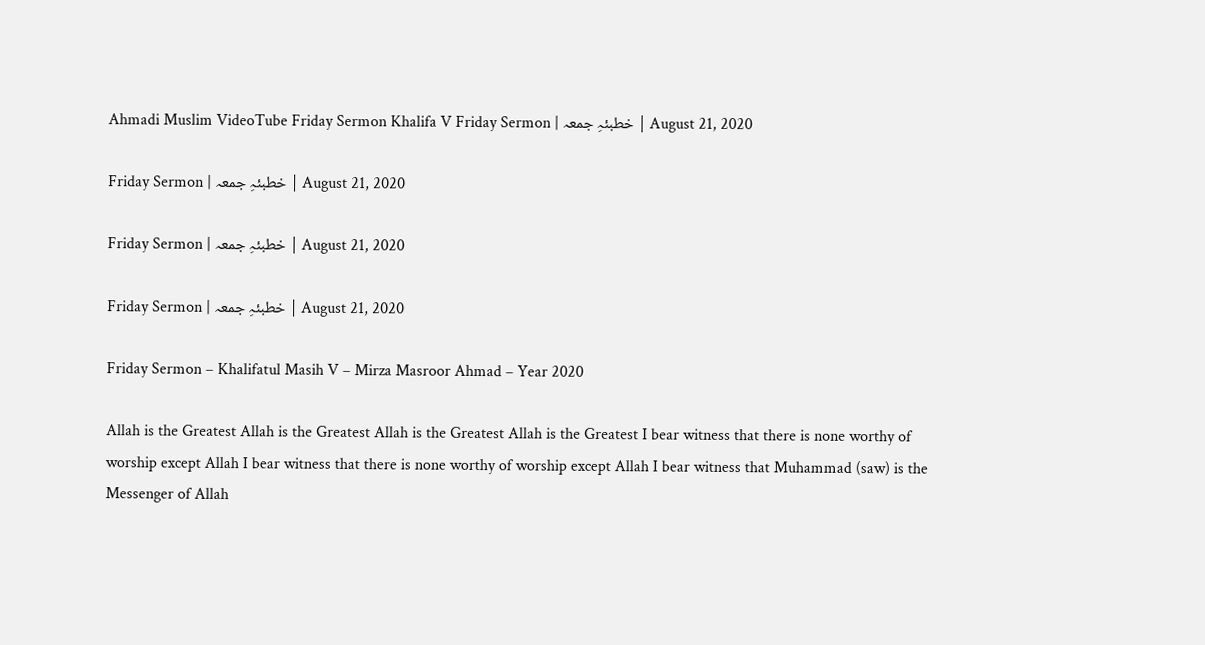Ahmadi Muslim VideoTube Friday Sermon Khalifa V Friday Sermon | خطبئہِ جمعہ | August 21, 2020

Friday Sermon | خطبئہِ جمعہ | August 21, 2020

Friday Sermon | خطبئہِ جمعہ | August 21, 2020

Friday Sermon | خطبئہِ جمعہ | August 21, 2020

Friday Sermon – Khalifatul Masih V – Mirza Masroor Ahmad – Year 2020

Allah is the Greatest Allah is the Greatest Allah is the Greatest Allah is the Greatest I bear witness that there is none worthy of worship except Allah I bear witness that there is none worthy of worship except Allah I bear witness that Muhammad (saw) is the Messenger of Allah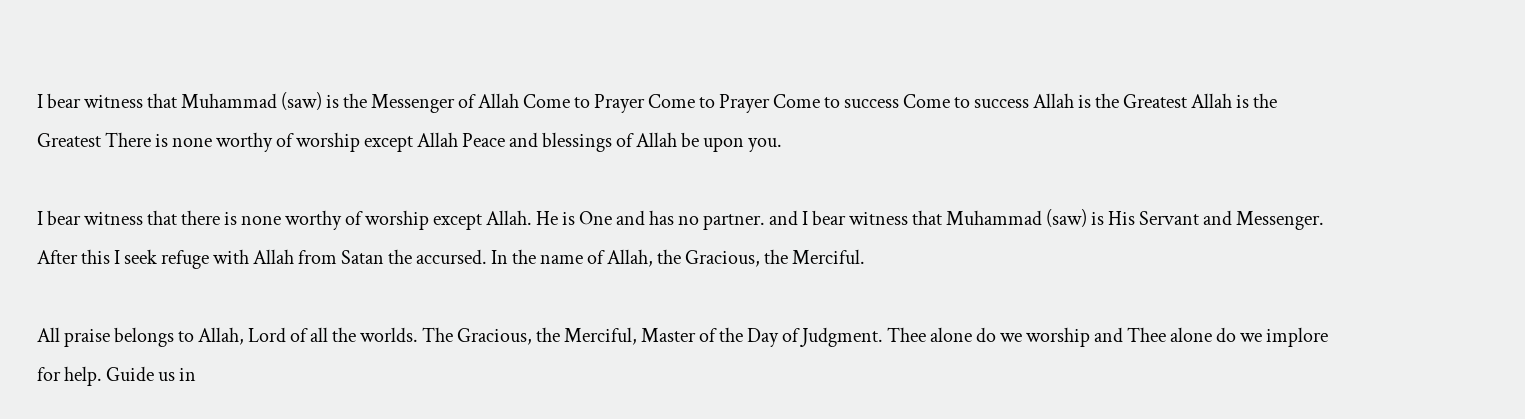I bear witness that Muhammad (saw) is the Messenger of Allah Come to Prayer Come to Prayer Come to success Come to success Allah is the Greatest Allah is the Greatest There is none worthy of worship except Allah Peace and blessings of Allah be upon you.

I bear witness that there is none worthy of worship except Allah. He is One and has no partner. and I bear witness that Muhammad (saw) is His Servant and Messenger. After this I seek refuge with Allah from Satan the accursed. In the name of Allah, the Gracious, the Merciful.

All praise belongs to Allah, Lord of all the worlds. The Gracious, the Merciful, Master of the Day of Judgment. Thee alone do we worship and Thee alone do we implore for help. Guide us in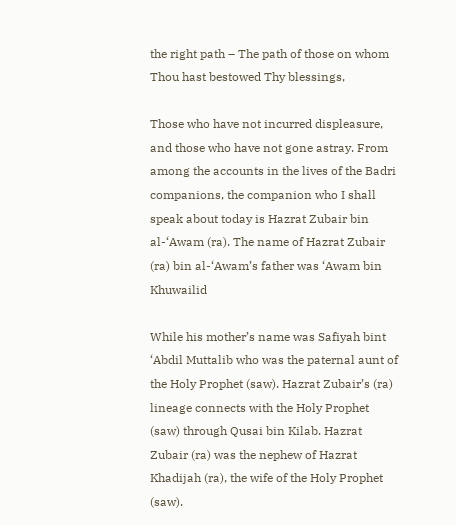the right path – The path of those on whom Thou hast bestowed Thy blessings,

Those who have not incurred displeasure, and those who have not gone astray. From among the accounts in the lives of the Badri companions, the companion who I shall speak about today is Hazrat Zubair bin al-‘Awam (ra). The name of Hazrat Zubair (ra) bin al-‘Awam’s father was ‘Awam bin Khuwailid

While his mother’s name was Safiyah bint ‘Abdil Muttalib who was the paternal aunt of the Holy Prophet (saw). Hazrat Zubair’s (ra) lineage connects with the Holy Prophet (saw) through Qusai bin Kilab. Hazrat Zubair (ra) was the nephew of Hazrat Khadijah (ra), the wife of the Holy Prophet (saw).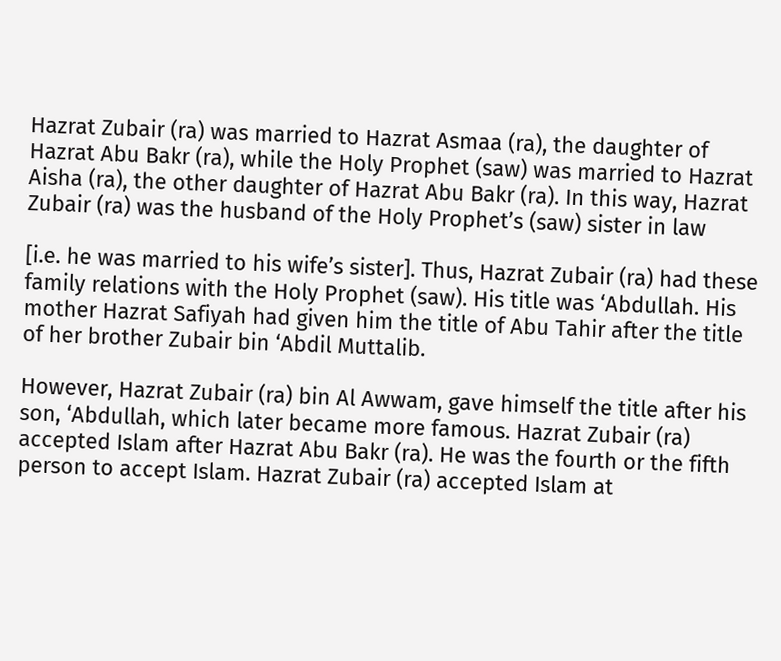Hazrat Zubair (ra) was married to Hazrat Asmaa (ra), the daughter of Hazrat Abu Bakr (ra), while the Holy Prophet (saw) was married to Hazrat Aisha (ra), the other daughter of Hazrat Abu Bakr (ra). In this way, Hazrat Zubair (ra) was the husband of the Holy Prophet’s (saw) sister in law

[i.e. he was married to his wife’s sister]. Thus, Hazrat Zubair (ra) had these family relations with the Holy Prophet (saw). His title was ‘Abdullah. His mother Hazrat Safiyah had given him the title of Abu Tahir after the title of her brother Zubair bin ‘Abdil Muttalib.

However, Hazrat Zubair (ra) bin Al Awwam, gave himself the title after his son, ‘Abdullah, which later became more famous. Hazrat Zubair (ra) accepted Islam after Hazrat Abu Bakr (ra). He was the fourth or the fifth person to accept Islam. Hazrat Zubair (ra) accepted Islam at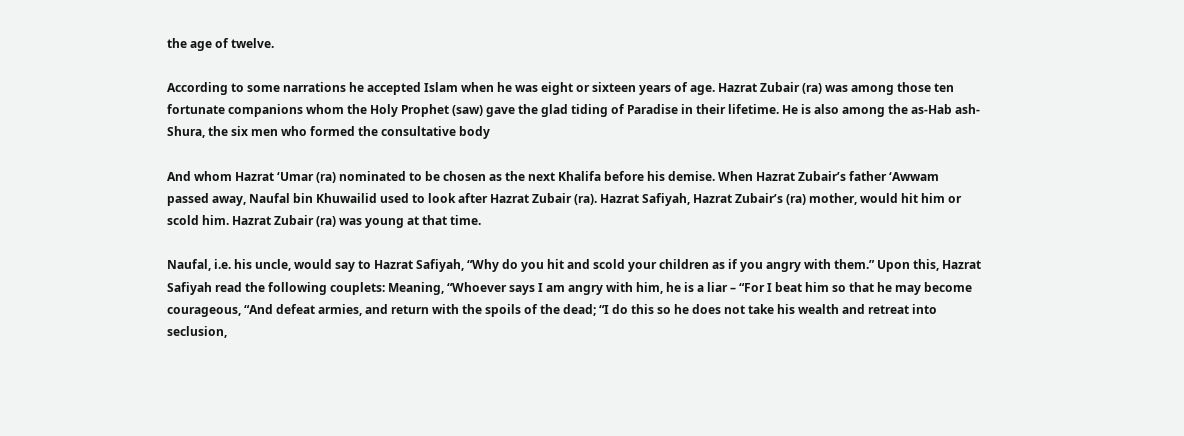the age of twelve.

According to some narrations he accepted Islam when he was eight or sixteen years of age. Hazrat Zubair (ra) was among those ten fortunate companions whom the Holy Prophet (saw) gave the glad tiding of Paradise in their lifetime. He is also among the as-Hab ash-Shura, the six men who formed the consultative body

And whom Hazrat ‘Umar (ra) nominated to be chosen as the next Khalifa before his demise. When Hazrat Zubair’s father ‘Awwam passed away, Naufal bin Khuwailid used to look after Hazrat Zubair (ra). Hazrat Safiyah, Hazrat Zubair’s (ra) mother, would hit him or scold him. Hazrat Zubair (ra) was young at that time.

Naufal, i.e. his uncle, would say to Hazrat Safiyah, “Why do you hit and scold your children as if you angry with them.” Upon this, Hazrat Safiyah read the following couplets: Meaning, “Whoever says I am angry with him, he is a liar – “For I beat him so that he may become courageous, “And defeat armies, and return with the spoils of the dead; “I do this so he does not take his wealth and retreat into seclusion,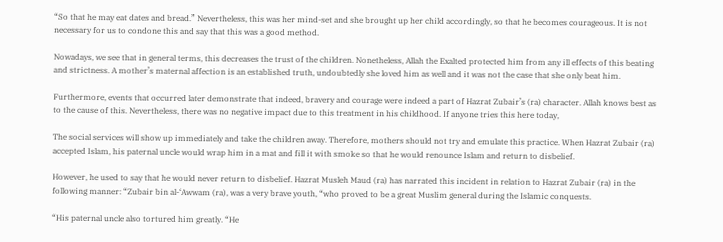“So that he may eat dates and bread.” Nevertheless, this was her mind-set and she brought up her child accordingly, so that he becomes courageous. It is not necessary for us to condone this and say that this was a good method.

Nowadays, we see that in general terms, this decreases the trust of the children. Nonetheless, Allah the Exalted protected him from any ill effects of this beating and strictness. A mother’s maternal affection is an established truth, undoubtedly she loved him as well and it was not the case that she only beat him.

Furthermore, events that occurred later demonstrate that indeed, bravery and courage were indeed a part of Hazrat Zubair’s (ra) character. Allah knows best as to the cause of this. Nevertheless, there was no negative impact due to this treatment in his childhood. If anyone tries this here today,

The social services will show up immediately and take the children away. Therefore, mothers should not try and emulate this practice. When Hazrat Zubair (ra) accepted Islam, his paternal uncle would wrap him in a mat and fill it with smoke so that he would renounce Islam and return to disbelief.

However, he used to say that he would never return to disbelief. Hazrat Musleh Maud (ra) has narrated this incident in relation to Hazrat Zubair (ra) in the following manner: “Zubair bin al-‘Awwam (ra), was a very brave youth, “who proved to be a great Muslim general during the Islamic conquests.

“His paternal uncle also tortured him greatly. “He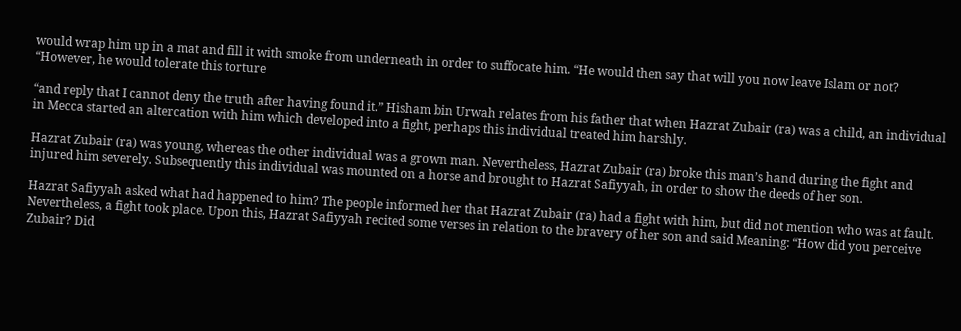would wrap him up in a mat and fill it with smoke from underneath in order to suffocate him. “He would then say that will you now leave Islam or not? “However, he would tolerate this torture

“and reply that I cannot deny the truth after having found it.” Hisham bin Urwah relates from his father that when Hazrat Zubair (ra) was a child, an individual in Mecca started an altercation with him which developed into a fight, perhaps this individual treated him harshly.

Hazrat Zubair (ra) was young, whereas the other individual was a grown man. Nevertheless, Hazrat Zubair (ra) broke this man’s hand during the fight and injured him severely. Subsequently this individual was mounted on a horse and brought to Hazrat Safiyyah, in order to show the deeds of her son.

Hazrat Safiyyah asked what had happened to him? The people informed her that Hazrat Zubair (ra) had a fight with him, but did not mention who was at fault. Nevertheless, a fight took place. Upon this, Hazrat Safiyyah recited some verses in relation to the bravery of her son and said Meaning: “How did you perceive Zubair? Did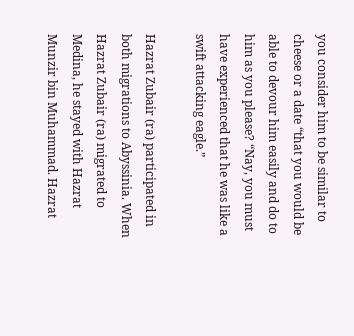you consider him to be similar to cheese or a date “that you would be able to devour him easily and do to him as you please? “Nay, you must have experienced that he was like a swift attacking eagle.”

Hazrat Zubair (ra) participated in both migrations to Abyssinia. When Hazrat Zubair (ra) migrated to Medina, he stayed with Hazrat Munzir bin Muhammad. Hazrat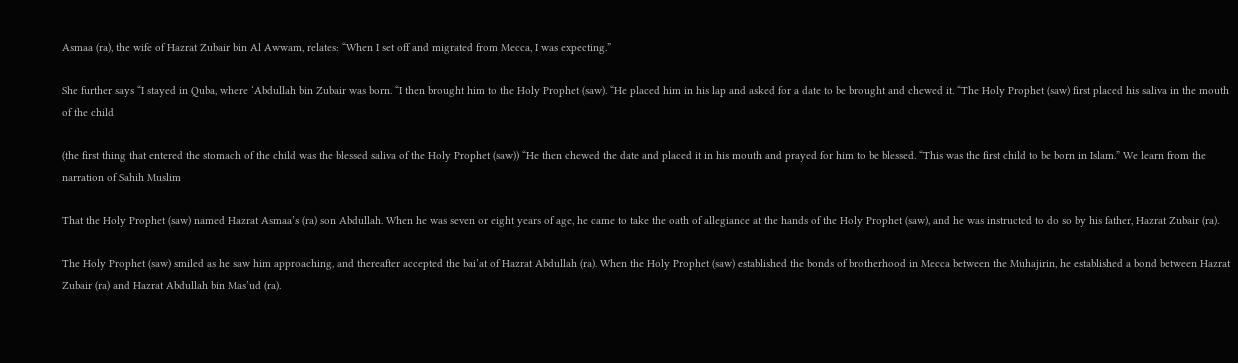Asmaa (ra), the wife of Hazrat Zubair bin Al Awwam, relates: “When I set off and migrated from Mecca, I was expecting.”

She further says “I stayed in Quba, where ‘Abdullah bin Zubair was born. “I then brought him to the Holy Prophet (saw). “He placed him in his lap and asked for a date to be brought and chewed it. “The Holy Prophet (saw) first placed his saliva in the mouth of the child

(the first thing that entered the stomach of the child was the blessed saliva of the Holy Prophet (saw)) “He then chewed the date and placed it in his mouth and prayed for him to be blessed. “This was the first child to be born in Islam.” We learn from the narration of Sahih Muslim

That the Holy Prophet (saw) named Hazrat Asmaa’s (ra) son Abdullah. When he was seven or eight years of age, he came to take the oath of allegiance at the hands of the Holy Prophet (saw), and he was instructed to do so by his father, Hazrat Zubair (ra).

The Holy Prophet (saw) smiled as he saw him approaching, and thereafter accepted the bai’at of Hazrat Abdullah (ra). When the Holy Prophet (saw) established the bonds of brotherhood in Mecca between the Muhajirin, he established a bond between Hazrat Zubair (ra) and Hazrat Abdullah bin Mas’ud (ra).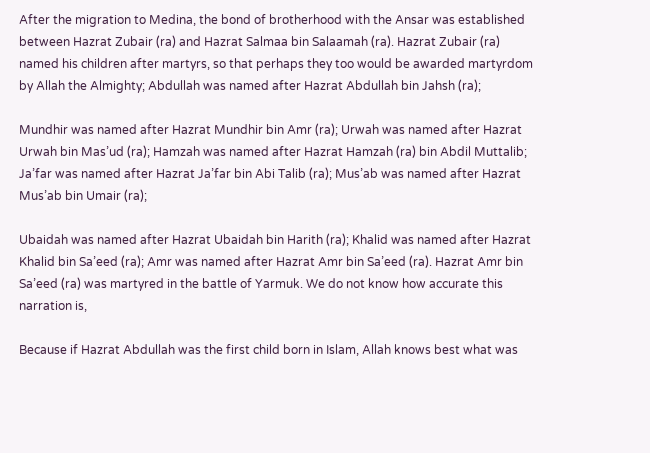After the migration to Medina, the bond of brotherhood with the Ansar was established between Hazrat Zubair (ra) and Hazrat Salmaa bin Salaamah (ra). Hazrat Zubair (ra) named his children after martyrs, so that perhaps they too would be awarded martyrdom by Allah the Almighty; Abdullah was named after Hazrat Abdullah bin Jahsh (ra);

Mundhir was named after Hazrat Mundhir bin Amr (ra); Urwah was named after Hazrat Urwah bin Mas’ud (ra); Hamzah was named after Hazrat Hamzah (ra) bin Abdil Muttalib; Ja’far was named after Hazrat Ja’far bin Abi Talib (ra); Mus’ab was named after Hazrat Mus’ab bin Umair (ra);

Ubaidah was named after Hazrat Ubaidah bin Harith (ra); Khalid was named after Hazrat Khalid bin Sa’eed (ra); Amr was named after Hazrat Amr bin Sa’eed (ra). Hazrat Amr bin Sa’eed (ra) was martyred in the battle of Yarmuk. We do not know how accurate this narration is,

Because if Hazrat Abdullah was the first child born in Islam, Allah knows best what was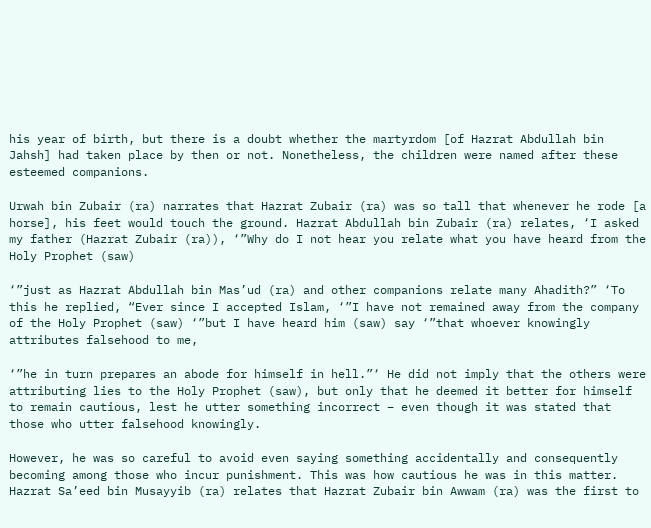his year of birth, but there is a doubt whether the martyrdom [of Hazrat Abdullah bin Jahsh] had taken place by then or not. Nonetheless, the children were named after these esteemed companions.

Urwah bin Zubair (ra) narrates that Hazrat Zubair (ra) was so tall that whenever he rode [a horse], his feet would touch the ground. Hazrat Abdullah bin Zubair (ra) relates, ‘I asked my father (Hazrat Zubair (ra)), ‘”Why do I not hear you relate what you have heard from the Holy Prophet (saw)

‘”just as Hazrat Abdullah bin Mas’ud (ra) and other companions relate many Ahadith?” ‘To this he replied, “Ever since I accepted Islam, ‘”I have not remained away from the company of the Holy Prophet (saw) ‘”but I have heard him (saw) say ‘”that whoever knowingly attributes falsehood to me,

‘”he in turn prepares an abode for himself in hell.”‘ He did not imply that the others were attributing lies to the Holy Prophet (saw), but only that he deemed it better for himself to remain cautious, lest he utter something incorrect – even though it was stated that those who utter falsehood knowingly.

However, he was so careful to avoid even saying something accidentally and consequently becoming among those who incur punishment. This was how cautious he was in this matter. Hazrat Sa’eed bin Musayyib (ra) relates that Hazrat Zubair bin Awwam (ra) was the first to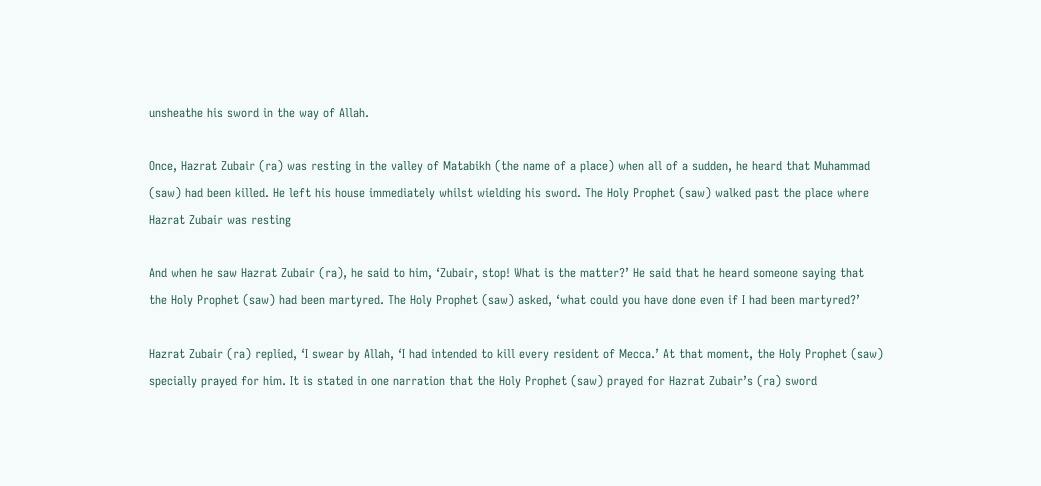unsheathe his sword in the way of Allah.

Once, Hazrat Zubair (ra) was resting in the valley of Matabikh (the name of a place) when all of a sudden, he heard that Muhammad (saw) had been killed. He left his house immediately whilst wielding his sword. The Holy Prophet (saw) walked past the place where Hazrat Zubair was resting

And when he saw Hazrat Zubair (ra), he said to him, ‘Zubair, stop! What is the matter?’ He said that he heard someone saying that the Holy Prophet (saw) had been martyred. The Holy Prophet (saw) asked, ‘what could you have done even if I had been martyred?’

Hazrat Zubair (ra) replied, ‘I swear by Allah, ‘I had intended to kill every resident of Mecca.’ At that moment, the Holy Prophet (saw) specially prayed for him. It is stated in one narration that the Holy Prophet (saw) prayed for Hazrat Zubair’s (ra) sword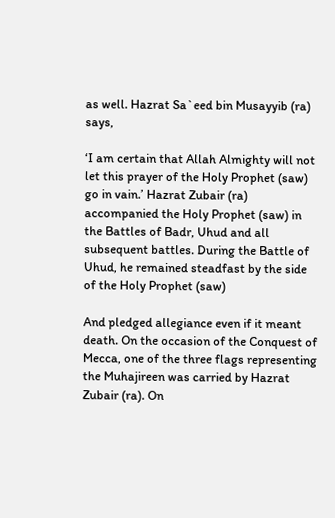as well. Hazrat Sa`eed bin Musayyib (ra) says,

‘I am certain that Allah Almighty will not let this prayer of the Holy Prophet (saw) go in vain.’ Hazrat Zubair (ra) accompanied the Holy Prophet (saw) in the Battles of Badr, Uhud and all subsequent battles. During the Battle of Uhud, he remained steadfast by the side of the Holy Prophet (saw)

And pledged allegiance even if it meant death. On the occasion of the Conquest of Mecca, one of the three flags representing the Muhajireen was carried by Hazrat Zubair (ra). On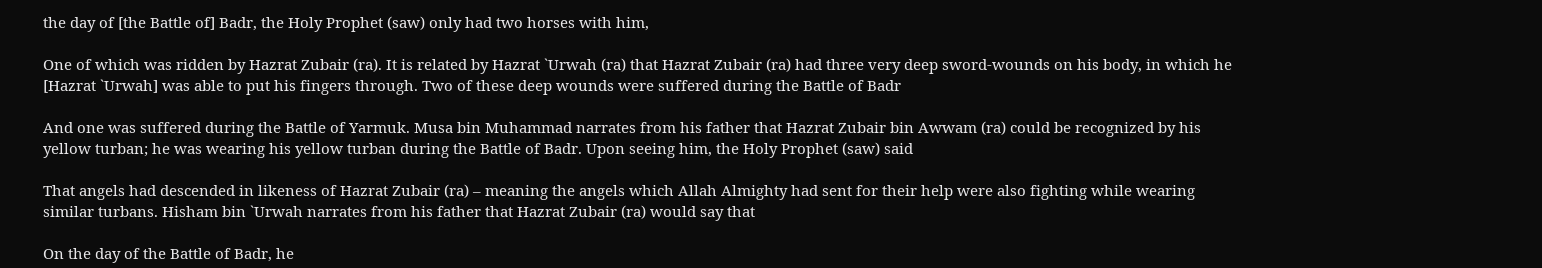the day of [the Battle of] Badr, the Holy Prophet (saw) only had two horses with him,

One of which was ridden by Hazrat Zubair (ra). It is related by Hazrat `Urwah (ra) that Hazrat Zubair (ra) had three very deep sword-wounds on his body, in which he [Hazrat `Urwah] was able to put his fingers through. Two of these deep wounds were suffered during the Battle of Badr

And one was suffered during the Battle of Yarmuk. Musa bin Muhammad narrates from his father that Hazrat Zubair bin Awwam (ra) could be recognized by his yellow turban; he was wearing his yellow turban during the Battle of Badr. Upon seeing him, the Holy Prophet (saw) said

That angels had descended in likeness of Hazrat Zubair (ra) – meaning the angels which Allah Almighty had sent for their help were also fighting while wearing similar turbans. Hisham bin `Urwah narrates from his father that Hazrat Zubair (ra) would say that

On the day of the Battle of Badr, he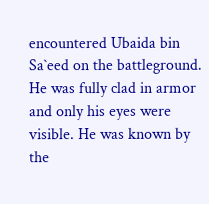encountered Ubaida bin Sa`eed on the battleground. He was fully clad in armor and only his eyes were visible. He was known by the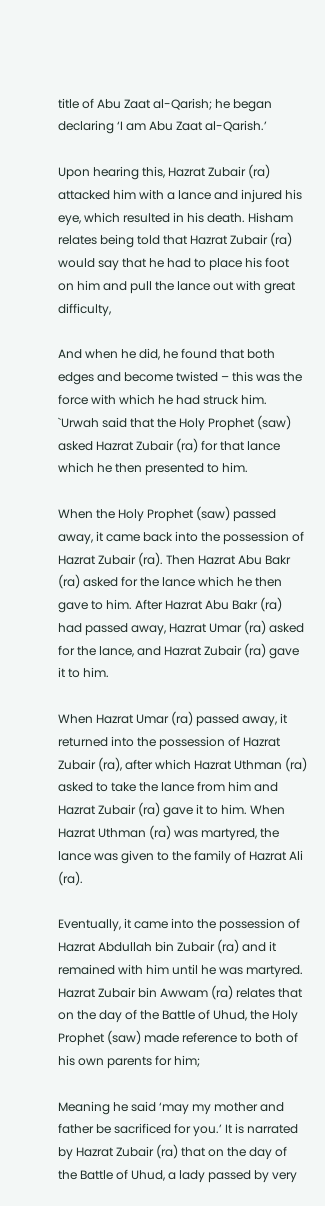title of Abu Zaat al-Qarish; he began declaring ‘I am Abu Zaat al-Qarish.’

Upon hearing this, Hazrat Zubair (ra) attacked him with a lance and injured his eye, which resulted in his death. Hisham relates being told that Hazrat Zubair (ra) would say that he had to place his foot on him and pull the lance out with great difficulty,

And when he did, he found that both edges and become twisted – this was the force with which he had struck him. `Urwah said that the Holy Prophet (saw) asked Hazrat Zubair (ra) for that lance which he then presented to him.

When the Holy Prophet (saw) passed away, it came back into the possession of Hazrat Zubair (ra). Then Hazrat Abu Bakr (ra) asked for the lance which he then gave to him. After Hazrat Abu Bakr (ra) had passed away, Hazrat Umar (ra) asked for the lance, and Hazrat Zubair (ra) gave it to him.

When Hazrat Umar (ra) passed away, it returned into the possession of Hazrat Zubair (ra), after which Hazrat Uthman (ra) asked to take the lance from him and Hazrat Zubair (ra) gave it to him. When Hazrat Uthman (ra) was martyred, the lance was given to the family of Hazrat Ali (ra).

Eventually, it came into the possession of Hazrat Abdullah bin Zubair (ra) and it remained with him until he was martyred. Hazrat Zubair bin Awwam (ra) relates that on the day of the Battle of Uhud, the Holy Prophet (saw) made reference to both of his own parents for him;

Meaning he said ‘may my mother and father be sacrificed for you.’ It is narrated by Hazrat Zubair (ra) that on the day of the Battle of Uhud, a lady passed by very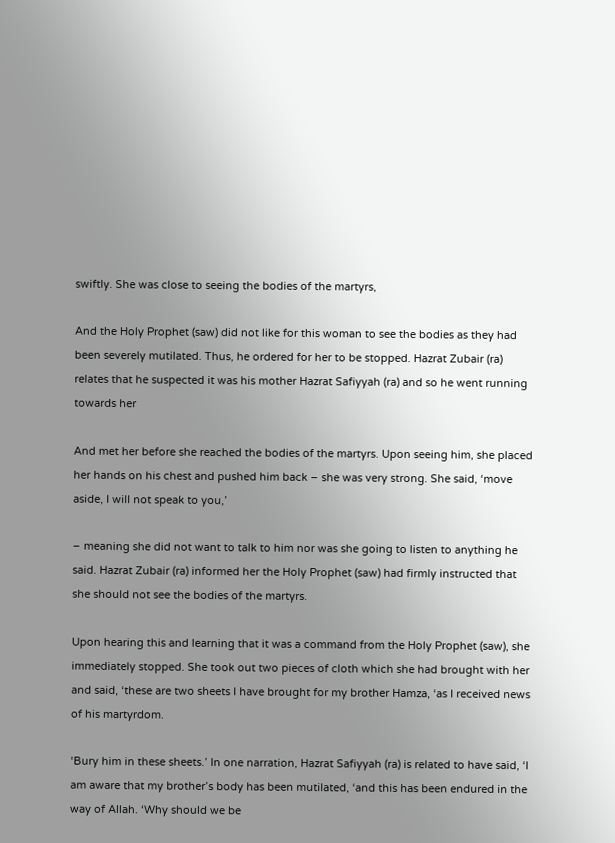swiftly. She was close to seeing the bodies of the martyrs,

And the Holy Prophet (saw) did not like for this woman to see the bodies as they had been severely mutilated. Thus, he ordered for her to be stopped. Hazrat Zubair (ra) relates that he suspected it was his mother Hazrat Safiyyah (ra) and so he went running towards her

And met her before she reached the bodies of the martyrs. Upon seeing him, she placed her hands on his chest and pushed him back – she was very strong. She said, ‘move aside, I will not speak to you,’

– meaning she did not want to talk to him nor was she going to listen to anything he said. Hazrat Zubair (ra) informed her the Holy Prophet (saw) had firmly instructed that she should not see the bodies of the martyrs.

Upon hearing this and learning that it was a command from the Holy Prophet (saw), she immediately stopped. She took out two pieces of cloth which she had brought with her and said, ‘these are two sheets I have brought for my brother Hamza, ‘as I received news of his martyrdom.

‘Bury him in these sheets.’ In one narration, Hazrat Safiyyah (ra) is related to have said, ‘I am aware that my brother’s body has been mutilated, ‘and this has been endured in the way of Allah. ‘Why should we be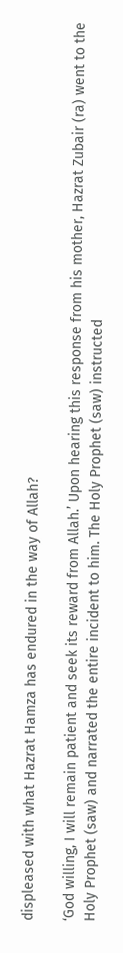displeased with what Hazrat Hamza has endured in the way of Allah?

‘God willing, I will remain patient and seek its reward from Allah.’ Upon hearing this response from his mother, Hazrat Zubair (ra) went to the Holy Prophet (saw) and narrated the entire incident to him. The Holy Prophet (saw) instructed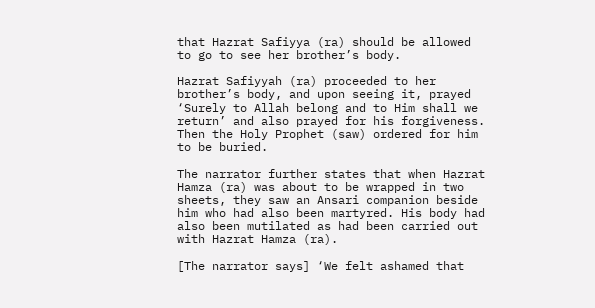that Hazrat Safiyya (ra) should be allowed to go to see her brother’s body.

Hazrat Safiyyah (ra) proceeded to her brother’s body, and upon seeing it, prayed ‘Surely to Allah belong and to Him shall we return’ and also prayed for his forgiveness. Then the Holy Prophet (saw) ordered for him to be buried.

The narrator further states that when Hazrat Hamza (ra) was about to be wrapped in two sheets, they saw an Ansari companion beside him who had also been martyred. His body had also been mutilated as had been carried out with Hazrat Hamza (ra).

[The narrator says] ‘We felt ashamed that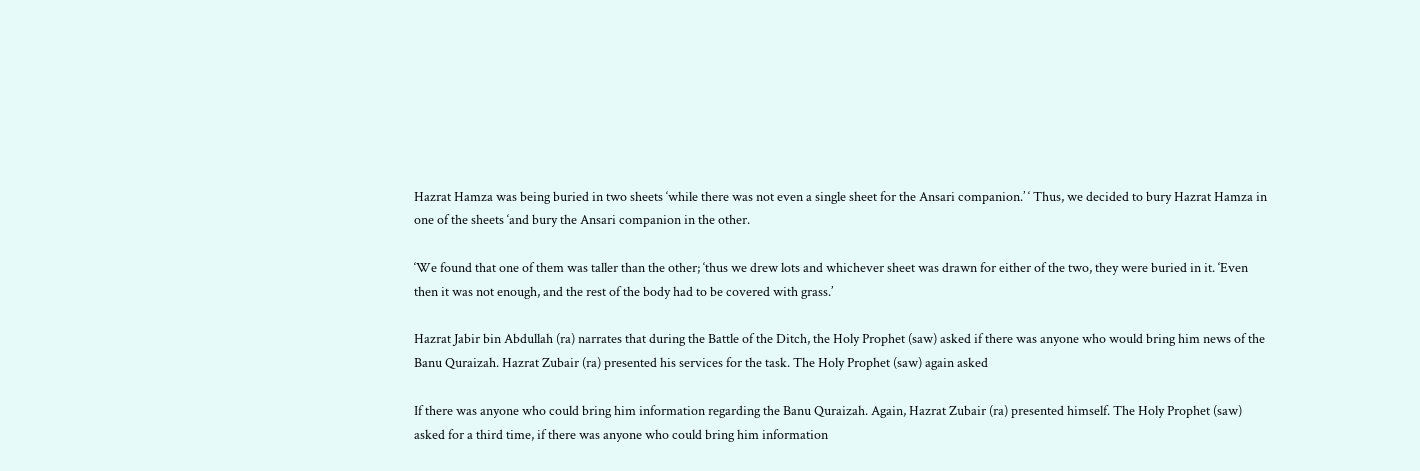Hazrat Hamza was being buried in two sheets ‘while there was not even a single sheet for the Ansari companion.’ ‘ Thus, we decided to bury Hazrat Hamza in one of the sheets ‘and bury the Ansari companion in the other.

‘We found that one of them was taller than the other; ‘thus we drew lots and whichever sheet was drawn for either of the two, they were buried in it. ‘Even then it was not enough, and the rest of the body had to be covered with grass.’

Hazrat Jabir bin Abdullah (ra) narrates that during the Battle of the Ditch, the Holy Prophet (saw) asked if there was anyone who would bring him news of the Banu Quraizah. Hazrat Zubair (ra) presented his services for the task. The Holy Prophet (saw) again asked

If there was anyone who could bring him information regarding the Banu Quraizah. Again, Hazrat Zubair (ra) presented himself. The Holy Prophet (saw) asked for a third time, if there was anyone who could bring him information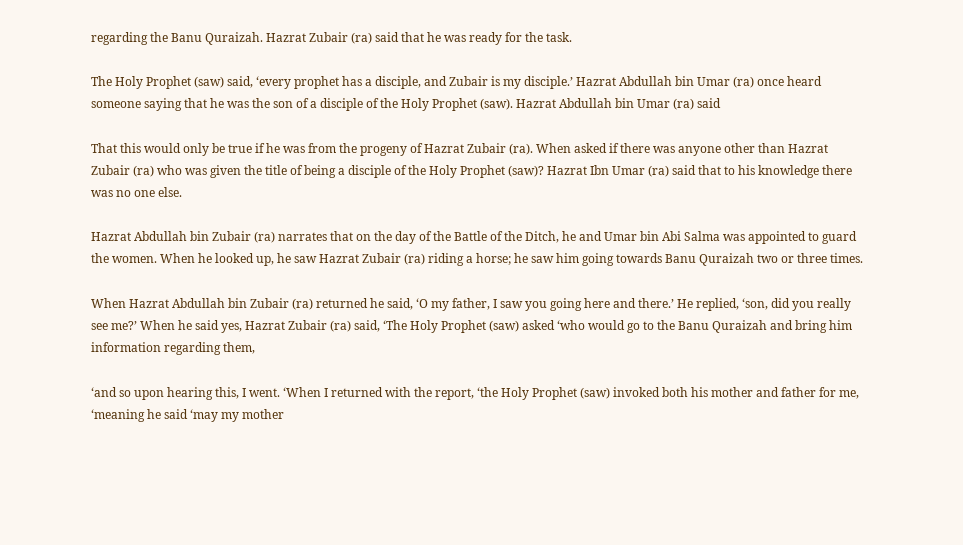regarding the Banu Quraizah. Hazrat Zubair (ra) said that he was ready for the task.

The Holy Prophet (saw) said, ‘every prophet has a disciple, and Zubair is my disciple.’ Hazrat Abdullah bin Umar (ra) once heard someone saying that he was the son of a disciple of the Holy Prophet (saw). Hazrat Abdullah bin Umar (ra) said

That this would only be true if he was from the progeny of Hazrat Zubair (ra). When asked if there was anyone other than Hazrat Zubair (ra) who was given the title of being a disciple of the Holy Prophet (saw)? Hazrat Ibn Umar (ra) said that to his knowledge there was no one else.

Hazrat Abdullah bin Zubair (ra) narrates that on the day of the Battle of the Ditch, he and Umar bin Abi Salma was appointed to guard the women. When he looked up, he saw Hazrat Zubair (ra) riding a horse; he saw him going towards Banu Quraizah two or three times.

When Hazrat Abdullah bin Zubair (ra) returned he said, ‘O my father, I saw you going here and there.’ He replied, ‘son, did you really see me?’ When he said yes, Hazrat Zubair (ra) said, ‘The Holy Prophet (saw) asked ‘who would go to the Banu Quraizah and bring him information regarding them,

‘and so upon hearing this, I went. ‘When I returned with the report, ‘the Holy Prophet (saw) invoked both his mother and father for me, ‘meaning he said ‘may my mother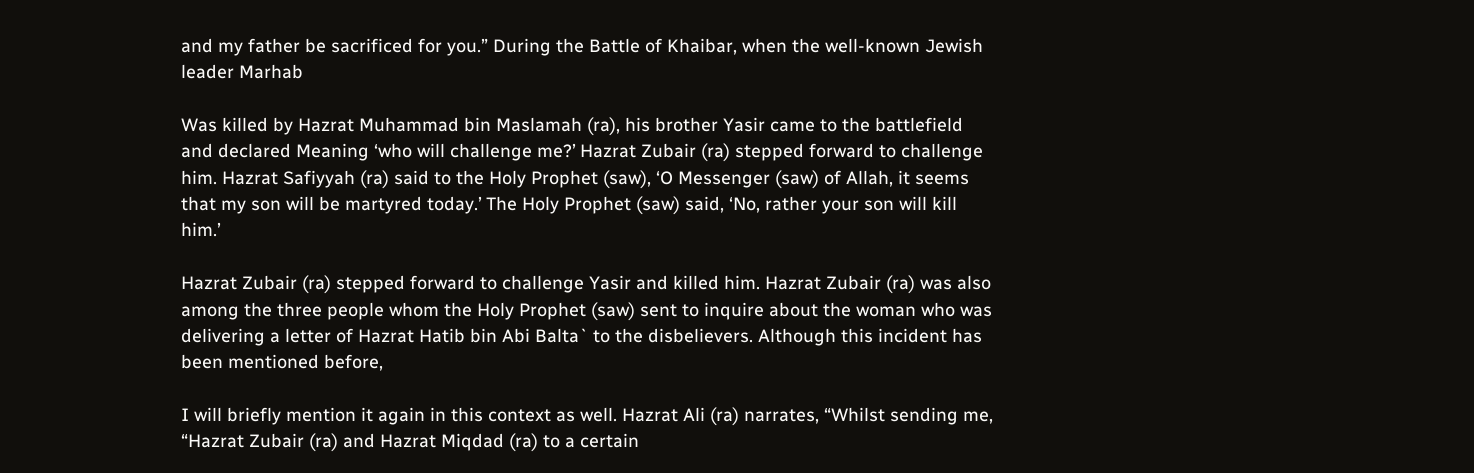and my father be sacrificed for you.” During the Battle of Khaibar, when the well-known Jewish leader Marhab

Was killed by Hazrat Muhammad bin Maslamah (ra), his brother Yasir came to the battlefield and declared Meaning ‘who will challenge me?’ Hazrat Zubair (ra) stepped forward to challenge him. Hazrat Safiyyah (ra) said to the Holy Prophet (saw), ‘O Messenger (saw) of Allah, it seems that my son will be martyred today.’ The Holy Prophet (saw) said, ‘No, rather your son will kill him.’

Hazrat Zubair (ra) stepped forward to challenge Yasir and killed him. Hazrat Zubair (ra) was also among the three people whom the Holy Prophet (saw) sent to inquire about the woman who was delivering a letter of Hazrat Hatib bin Abi Balta` to the disbelievers. Although this incident has been mentioned before,

I will briefly mention it again in this context as well. Hazrat Ali (ra) narrates, “Whilst sending me, “Hazrat Zubair (ra) and Hazrat Miqdad (ra) to a certain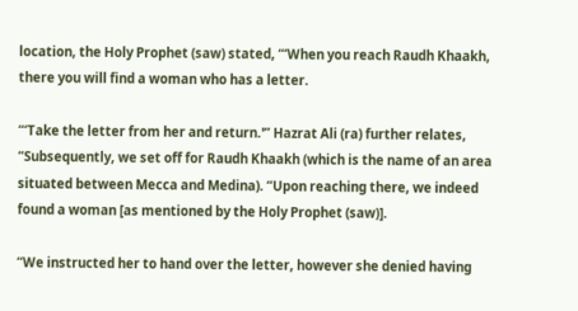location, the Holy Prophet (saw) stated, “‘When you reach Raudh Khaakh, there you will find a woman who has a letter.

“‘Take the letter from her and return.'” Hazrat Ali (ra) further relates, “Subsequently, we set off for Raudh Khaakh (which is the name of an area situated between Mecca and Medina). “Upon reaching there, we indeed found a woman [as mentioned by the Holy Prophet (saw)].

“We instructed her to hand over the letter, however she denied having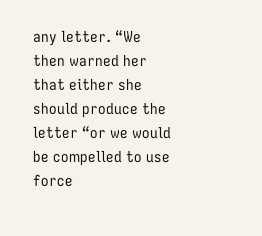any letter. “We then warned her that either she should produce the letter “or we would be compelled to use force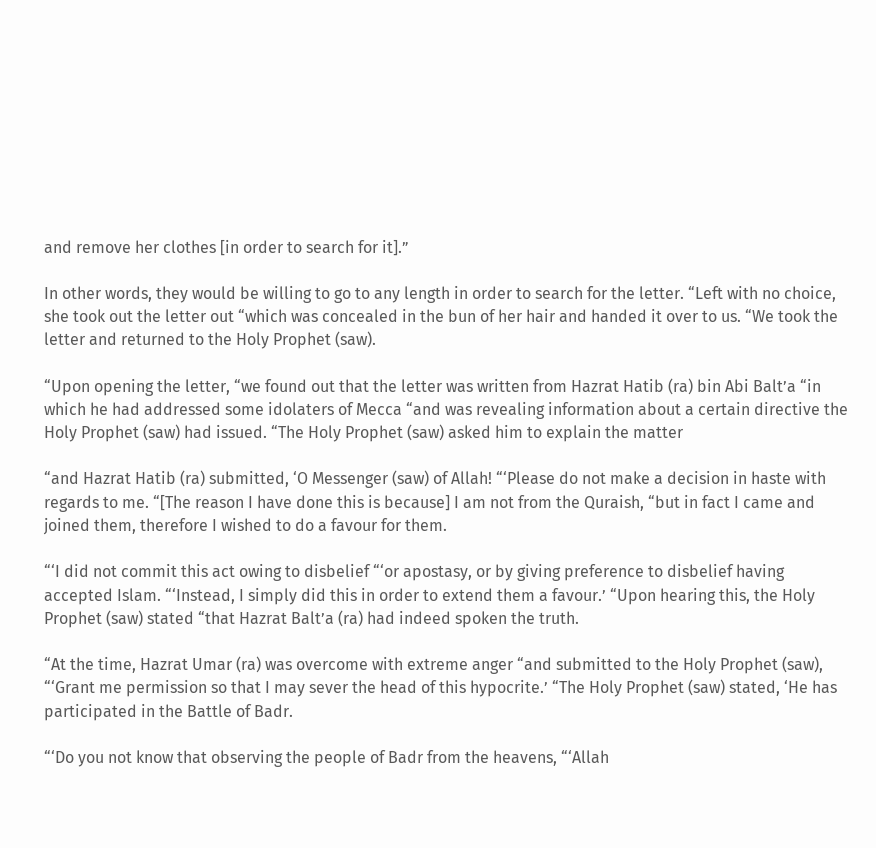and remove her clothes [in order to search for it].”

In other words, they would be willing to go to any length in order to search for the letter. “Left with no choice, she took out the letter out “which was concealed in the bun of her hair and handed it over to us. “We took the letter and returned to the Holy Prophet (saw).

“Upon opening the letter, “we found out that the letter was written from Hazrat Hatib (ra) bin Abi Balt’a “in which he had addressed some idolaters of Mecca “and was revealing information about a certain directive the Holy Prophet (saw) had issued. “The Holy Prophet (saw) asked him to explain the matter

“and Hazrat Hatib (ra) submitted, ‘O Messenger (saw) of Allah! “‘Please do not make a decision in haste with regards to me. “[The reason I have done this is because] I am not from the Quraish, “but in fact I came and joined them, therefore I wished to do a favour for them.

“‘I did not commit this act owing to disbelief “‘or apostasy, or by giving preference to disbelief having accepted Islam. “‘Instead, I simply did this in order to extend them a favour.’ “Upon hearing this, the Holy Prophet (saw) stated “that Hazrat Balt’a (ra) had indeed spoken the truth.

“At the time, Hazrat Umar (ra) was overcome with extreme anger “and submitted to the Holy Prophet (saw), “‘Grant me permission so that I may sever the head of this hypocrite.’ “The Holy Prophet (saw) stated, ‘He has participated in the Battle of Badr.

“‘Do you not know that observing the people of Badr from the heavens, “‘Allah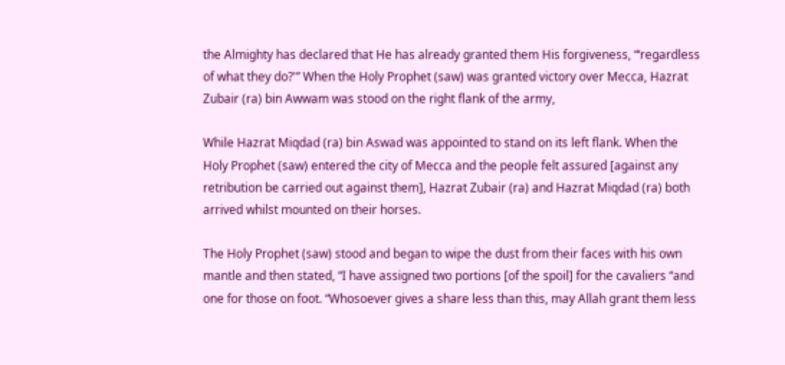the Almighty has declared that He has already granted them His forgiveness, “‘regardless of what they do?'” When the Holy Prophet (saw) was granted victory over Mecca, Hazrat Zubair (ra) bin Awwam was stood on the right flank of the army,

While Hazrat Miqdad (ra) bin Aswad was appointed to stand on its left flank. When the Holy Prophet (saw) entered the city of Mecca and the people felt assured [against any retribution be carried out against them], Hazrat Zubair (ra) and Hazrat Miqdad (ra) both arrived whilst mounted on their horses.

The Holy Prophet (saw) stood and began to wipe the dust from their faces with his own mantle and then stated, “I have assigned two portions [of the spoil] for the cavaliers “and one for those on foot. “Whosoever gives a share less than this, may Allah grant them less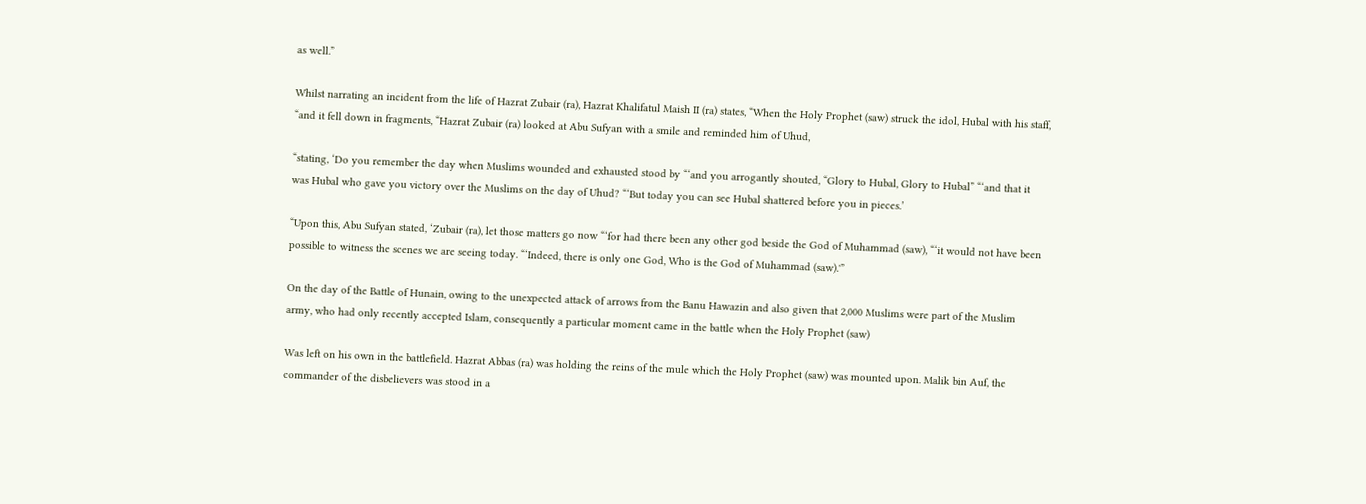as well.”

Whilst narrating an incident from the life of Hazrat Zubair (ra), Hazrat Khalifatul Maish II (ra) states, “When the Holy Prophet (saw) struck the idol, Hubal with his staff, “and it fell down in fragments, “Hazrat Zubair (ra) looked at Abu Sufyan with a smile and reminded him of Uhud,

“stating, ‘Do you remember the day when Muslims wounded and exhausted stood by “‘and you arrogantly shouted, “Glory to Hubal, Glory to Hubal” “‘and that it was Hubal who gave you victory over the Muslims on the day of Uhud? “‘But today you can see Hubal shattered before you in pieces.’

“Upon this, Abu Sufyan stated, ‘Zubair (ra), let those matters go now “‘for had there been any other god beside the God of Muhammad (saw), “‘it would not have been possible to witness the scenes we are seeing today. “‘Indeed, there is only one God, Who is the God of Muhammad (saw).'”

On the day of the Battle of Hunain, owing to the unexpected attack of arrows from the Banu Hawazin and also given that 2,000 Muslims were part of the Muslim army, who had only recently accepted Islam, consequently a particular moment came in the battle when the Holy Prophet (saw)

Was left on his own in the battlefield. Hazrat Abbas (ra) was holding the reins of the mule which the Holy Prophet (saw) was mounted upon. Malik bin Auf, the commander of the disbelievers was stood in a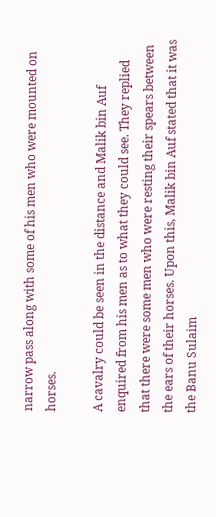narrow pass along with some of his men who were mounted on horses.

A cavalry could be seen in the distance and Malik bin Auf enquired from his men as to what they could see. They replied that there were some men who were resting their spears between the ears of their horses. Upon this, Malik bin Auf stated that it was the Banu Sulaim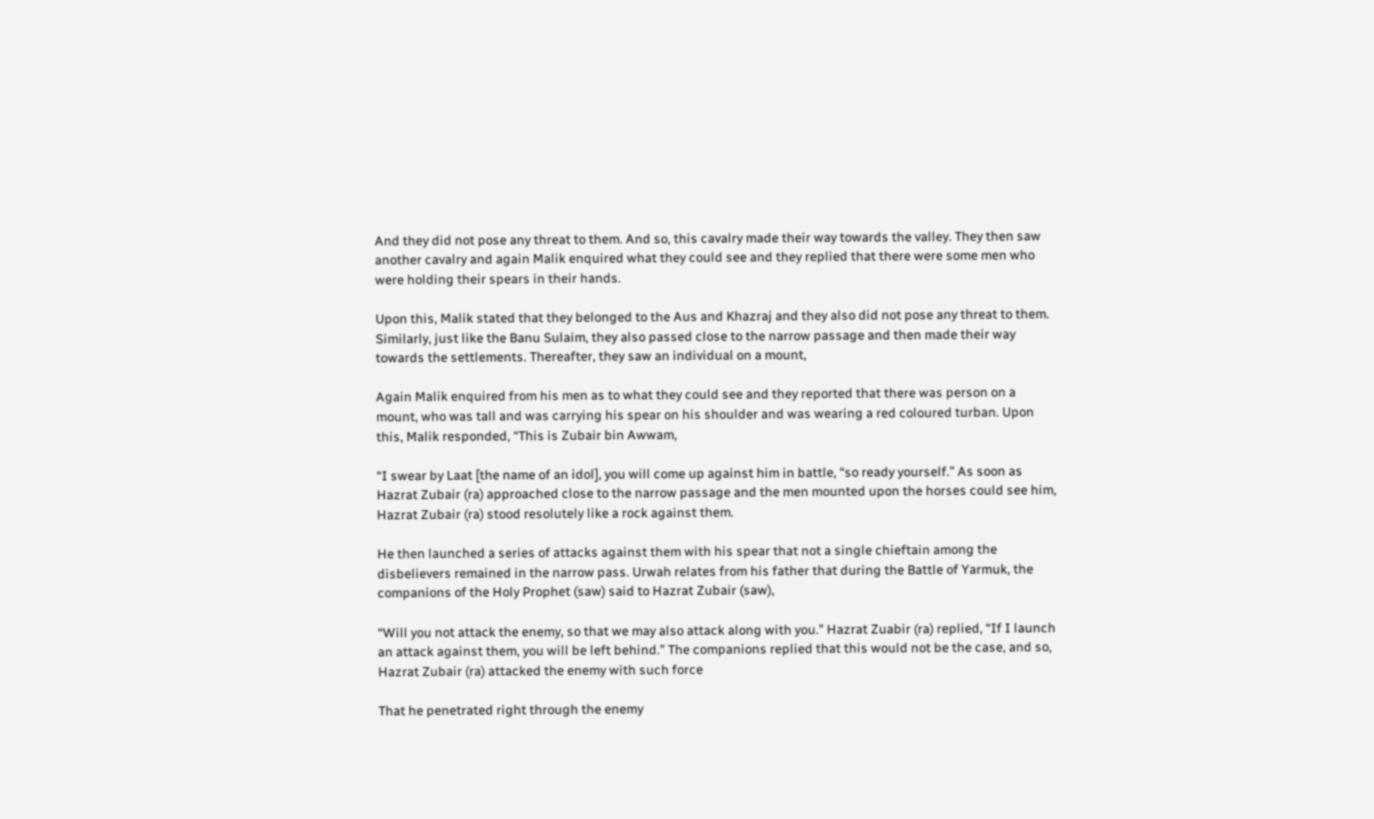And they did not pose any threat to them. And so, this cavalry made their way towards the valley. They then saw another cavalry and again Malik enquired what they could see and they replied that there were some men who were holding their spears in their hands.

Upon this, Malik stated that they belonged to the Aus and Khazraj and they also did not pose any threat to them. Similarly, just like the Banu Sulaim, they also passed close to the narrow passage and then made their way towards the settlements. Thereafter, they saw an individual on a mount,

Again Malik enquired from his men as to what they could see and they reported that there was person on a mount, who was tall and was carrying his spear on his shoulder and was wearing a red coloured turban. Upon this, Malik responded, “This is Zubair bin Awwam,

“I swear by Laat [the name of an idol], you will come up against him in battle, “so ready yourself.” As soon as Hazrat Zubair (ra) approached close to the narrow passage and the men mounted upon the horses could see him, Hazrat Zubair (ra) stood resolutely like a rock against them.

He then launched a series of attacks against them with his spear that not a single chieftain among the disbelievers remained in the narrow pass. Urwah relates from his father that during the Battle of Yarmuk, the companions of the Holy Prophet (saw) said to Hazrat Zubair (saw),

“Will you not attack the enemy, so that we may also attack along with you.” Hazrat Zuabir (ra) replied, “If I launch an attack against them, you will be left behind.” The companions replied that this would not be the case, and so, Hazrat Zubair (ra) attacked the enemy with such force

That he penetrated right through the enemy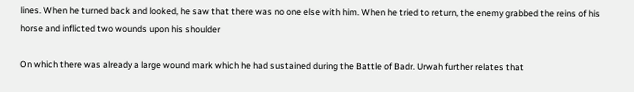lines. When he turned back and looked, he saw that there was no one else with him. When he tried to return, the enemy grabbed the reins of his horse and inflicted two wounds upon his shoulder

On which there was already a large wound mark which he had sustained during the Battle of Badr. Urwah further relates that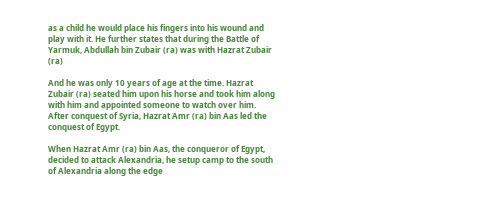as a child he would place his fingers into his wound and play with it. He further states that during the Battle of Yarmuk, Abdullah bin Zubair (ra) was with Hazrat Zubair (ra)

And he was only 10 years of age at the time. Hazrat Zubair (ra) seated him upon his horse and took him along with him and appointed someone to watch over him. After conquest of Syria, Hazrat Amr (ra) bin Aas led the conquest of Egypt.

When Hazrat Amr (ra) bin Aas, the conqueror of Egypt, decided to attack Alexandria, he setup camp to the south of Alexandria along the edge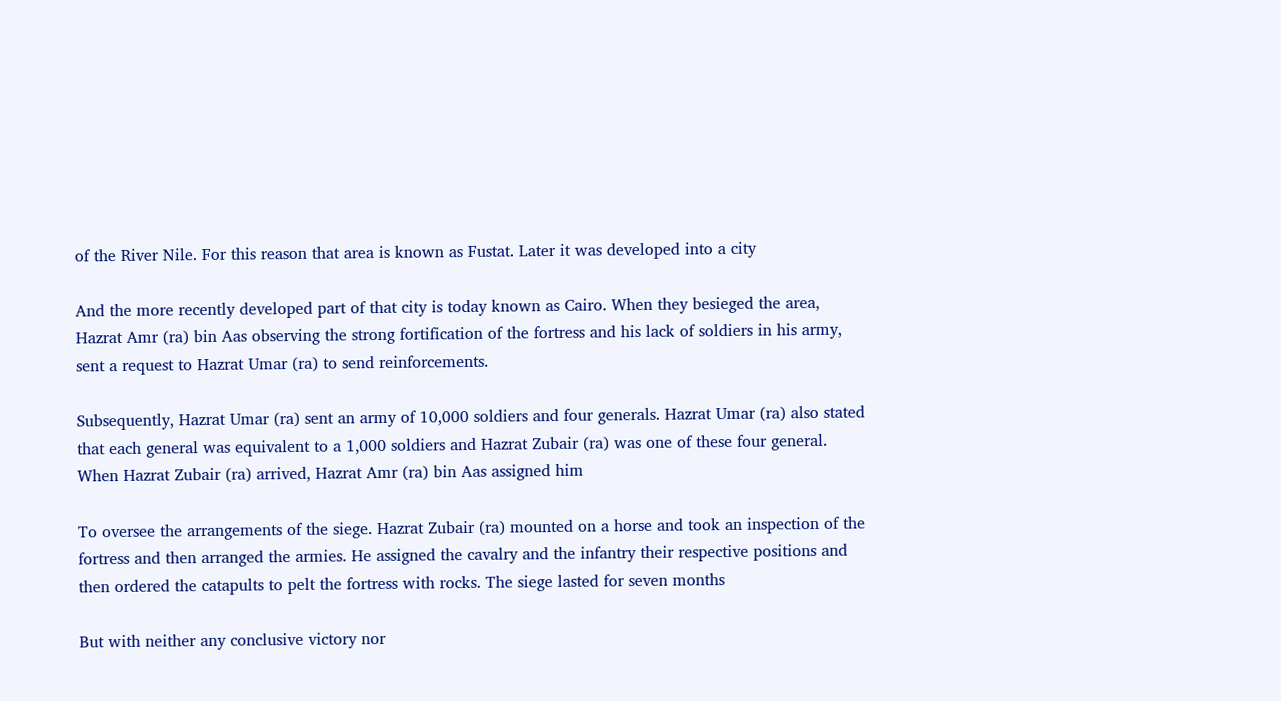of the River Nile. For this reason that area is known as Fustat. Later it was developed into a city

And the more recently developed part of that city is today known as Cairo. When they besieged the area, Hazrat Amr (ra) bin Aas observing the strong fortification of the fortress and his lack of soldiers in his army, sent a request to Hazrat Umar (ra) to send reinforcements.

Subsequently, Hazrat Umar (ra) sent an army of 10,000 soldiers and four generals. Hazrat Umar (ra) also stated that each general was equivalent to a 1,000 soldiers and Hazrat Zubair (ra) was one of these four general. When Hazrat Zubair (ra) arrived, Hazrat Amr (ra) bin Aas assigned him

To oversee the arrangements of the siege. Hazrat Zubair (ra) mounted on a horse and took an inspection of the fortress and then arranged the armies. He assigned the cavalry and the infantry their respective positions and then ordered the catapults to pelt the fortress with rocks. The siege lasted for seven months

But with neither any conclusive victory nor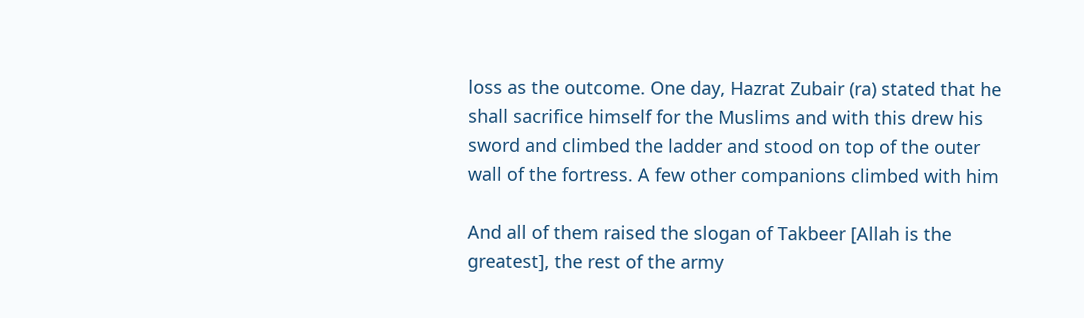loss as the outcome. One day, Hazrat Zubair (ra) stated that he shall sacrifice himself for the Muslims and with this drew his sword and climbed the ladder and stood on top of the outer wall of the fortress. A few other companions climbed with him

And all of them raised the slogan of Takbeer [Allah is the greatest], the rest of the army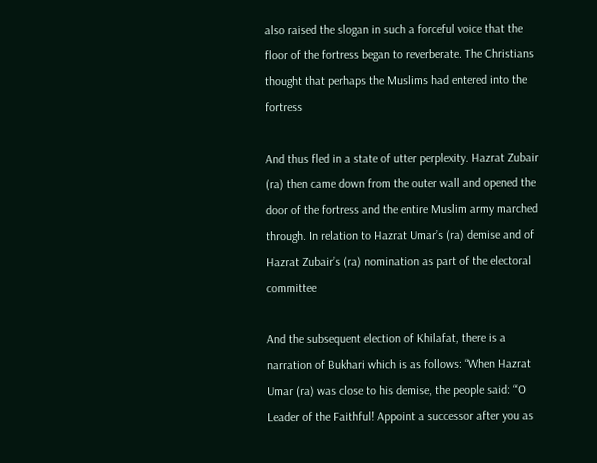also raised the slogan in such a forceful voice that the floor of the fortress began to reverberate. The Christians thought that perhaps the Muslims had entered into the fortress

And thus fled in a state of utter perplexity. Hazrat Zubair (ra) then came down from the outer wall and opened the door of the fortress and the entire Muslim army marched through. In relation to Hazrat Umar’s (ra) demise and of Hazrat Zubair’s (ra) nomination as part of the electoral committee

And the subsequent election of Khilafat, there is a narration of Bukhari which is as follows: “When Hazrat Umar (ra) was close to his demise, the people said: “‘O Leader of the Faithful! Appoint a successor after you as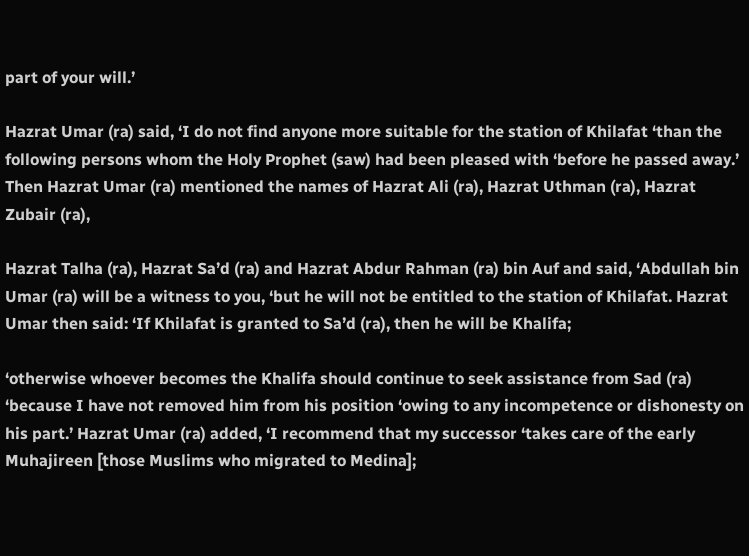part of your will.’

Hazrat Umar (ra) said, ‘I do not find anyone more suitable for the station of Khilafat ‘than the following persons whom the Holy Prophet (saw) had been pleased with ‘before he passed away.’ Then Hazrat Umar (ra) mentioned the names of Hazrat Ali (ra), Hazrat Uthman (ra), Hazrat Zubair (ra),

Hazrat Talha (ra), Hazrat Sa’d (ra) and Hazrat Abdur Rahman (ra) bin Auf and said, ‘Abdullah bin Umar (ra) will be a witness to you, ‘but he will not be entitled to the station of Khilafat. Hazrat Umar then said: ‘If Khilafat is granted to Sa’d (ra), then he will be Khalifa;

‘otherwise whoever becomes the Khalifa should continue to seek assistance from Sad (ra) ‘because I have not removed him from his position ‘owing to any incompetence or dishonesty on his part.’ Hazrat Umar (ra) added, ‘I recommend that my successor ‘takes care of the early Muhajireen [those Muslims who migrated to Medina];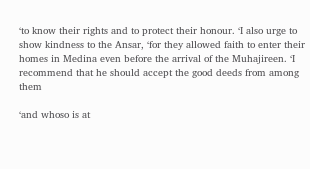‘to know their rights and to protect their honour. ‘I also urge to show kindness to the Ansar, ‘for they allowed faith to enter their homes in Medina even before the arrival of the Muhajireen. ‘I recommend that he should accept the good deeds from among them

‘and whoso is at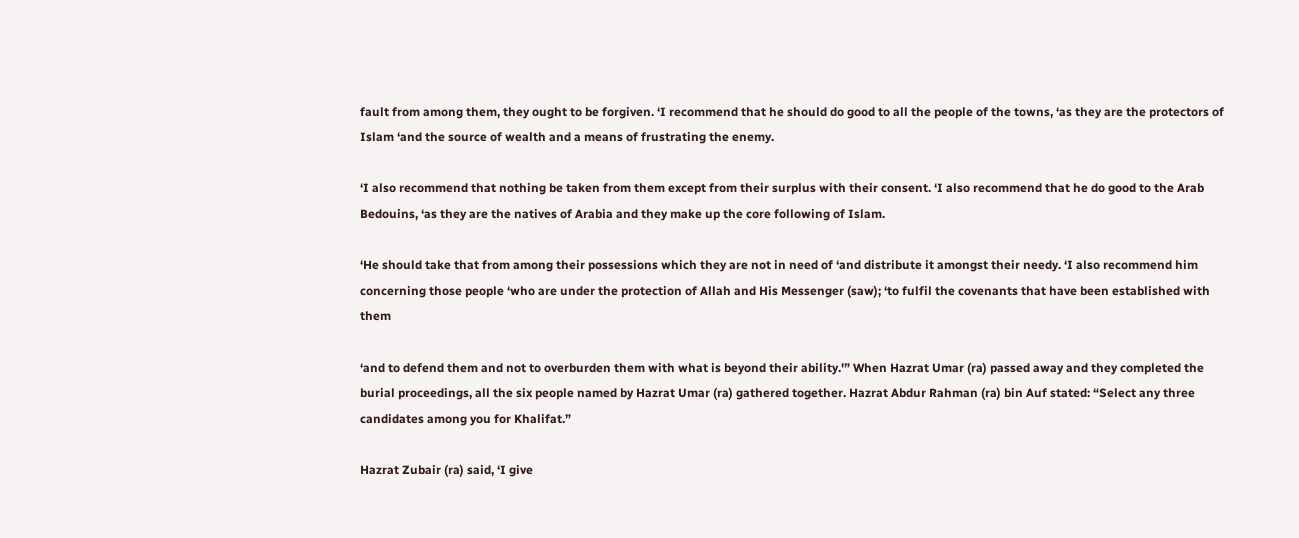fault from among them, they ought to be forgiven. ‘I recommend that he should do good to all the people of the towns, ‘as they are the protectors of Islam ‘and the source of wealth and a means of frustrating the enemy.

‘I also recommend that nothing be taken from them except from their surplus with their consent. ‘I also recommend that he do good to the Arab Bedouins, ‘as they are the natives of Arabia and they make up the core following of Islam.

‘He should take that from among their possessions which they are not in need of ‘and distribute it amongst their needy. ‘I also recommend him concerning those people ‘who are under the protection of Allah and His Messenger (saw); ‘to fulfil the covenants that have been established with them

‘and to defend them and not to overburden them with what is beyond their ability.'” When Hazrat Umar (ra) passed away and they completed the burial proceedings, all the six people named by Hazrat Umar (ra) gathered together. Hazrat Abdur Rahman (ra) bin Auf stated: “Select any three candidates among you for Khalifat.”

Hazrat Zubair (ra) said, ‘I give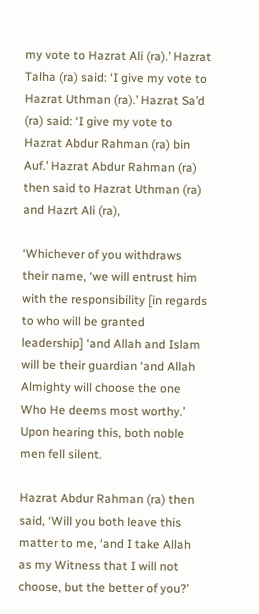my vote to Hazrat Ali (ra).’ Hazrat Talha (ra) said: ‘I give my vote to Hazrat Uthman (ra).’ Hazrat Sa’d (ra) said: ‘I give my vote to Hazrat Abdur Rahman (ra) bin Auf.’ Hazrat Abdur Rahman (ra) then said to Hazrat Uthman (ra) and Hazrt Ali (ra),

‘Whichever of you withdraws their name, ‘we will entrust him with the responsibility [in regards to who will be granted leadership] ‘and Allah and Islam will be their guardian ‘and Allah Almighty will choose the one Who He deems most worthy.’ Upon hearing this, both noble men fell silent.

Hazrat Abdur Rahman (ra) then said, ‘Will you both leave this matter to me, ‘and I take Allah as my Witness that I will not choose, but the better of you?’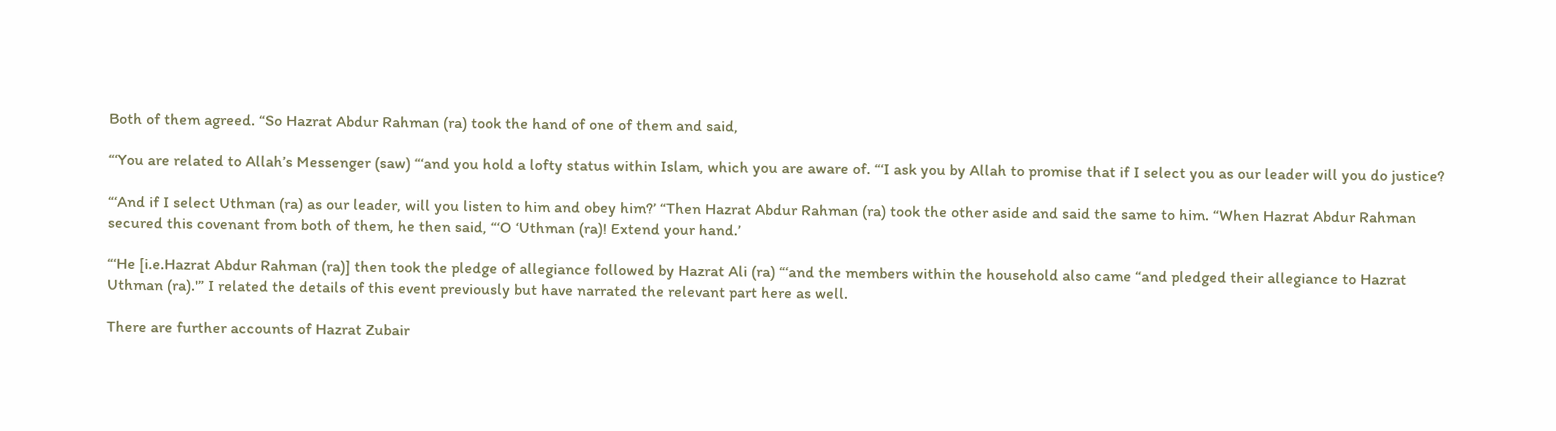Both of them agreed. “So Hazrat Abdur Rahman (ra) took the hand of one of them and said,

“‘You are related to Allah’s Messenger (saw) “‘and you hold a lofty status within Islam, which you are aware of. “‘I ask you by Allah to promise that if I select you as our leader will you do justice?

“‘And if I select Uthman (ra) as our leader, will you listen to him and obey him?’ “Then Hazrat Abdur Rahman (ra) took the other aside and said the same to him. “When Hazrat Abdur Rahman secured this covenant from both of them, he then said, “‘O ‘Uthman (ra)! Extend your hand.’

“‘He [i.e.Hazrat Abdur Rahman (ra)] then took the pledge of allegiance followed by Hazrat Ali (ra) “‘and the members within the household also came “and pledged their allegiance to Hazrat Uthman (ra).'” I related the details of this event previously but have narrated the relevant part here as well.

There are further accounts of Hazrat Zubair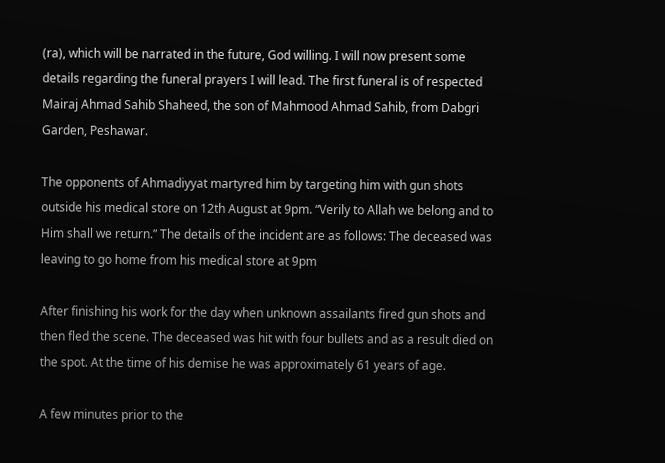(ra), which will be narrated in the future, God willing. I will now present some details regarding the funeral prayers I will lead. The first funeral is of respected Mairaj Ahmad Sahib Shaheed, the son of Mahmood Ahmad Sahib, from Dabgri Garden, Peshawar.

The opponents of Ahmadiyyat martyred him by targeting him with gun shots outside his medical store on 12th August at 9pm. “Verily to Allah we belong and to Him shall we return.” The details of the incident are as follows: The deceased was leaving to go home from his medical store at 9pm

After finishing his work for the day when unknown assailants fired gun shots and then fled the scene. The deceased was hit with four bullets and as a result died on the spot. At the time of his demise he was approximately 61 years of age.

A few minutes prior to the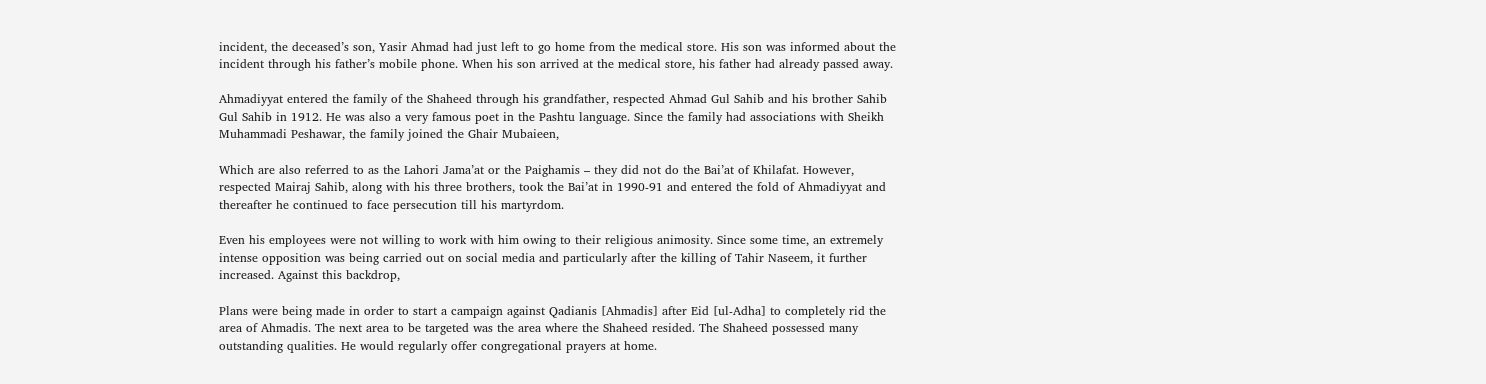incident, the deceased’s son, Yasir Ahmad had just left to go home from the medical store. His son was informed about the incident through his father’s mobile phone. When his son arrived at the medical store, his father had already passed away.

Ahmadiyyat entered the family of the Shaheed through his grandfather, respected Ahmad Gul Sahib and his brother Sahib Gul Sahib in 1912. He was also a very famous poet in the Pashtu language. Since the family had associations with Sheikh Muhammadi Peshawar, the family joined the Ghair Mubaieen,

Which are also referred to as the Lahori Jama’at or the Paighamis – they did not do the Bai’at of Khilafat. However, respected Mairaj Sahib, along with his three brothers, took the Bai’at in 1990-91 and entered the fold of Ahmadiyyat and thereafter he continued to face persecution till his martyrdom.

Even his employees were not willing to work with him owing to their religious animosity. Since some time, an extremely intense opposition was being carried out on social media and particularly after the killing of Tahir Naseem, it further increased. Against this backdrop,

Plans were being made in order to start a campaign against Qadianis [Ahmadis] after Eid [ul-Adha] to completely rid the area of Ahmadis. The next area to be targeted was the area where the Shaheed resided. The Shaheed possessed many outstanding qualities. He would regularly offer congregational prayers at home.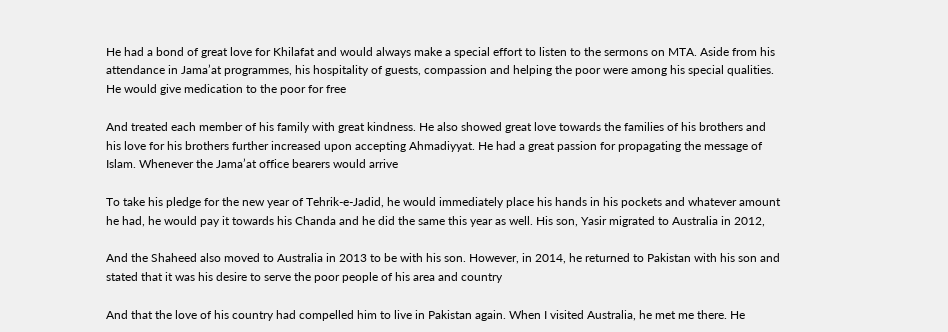He had a bond of great love for Khilafat and would always make a special effort to listen to the sermons on MTA. Aside from his attendance in Jama’at programmes, his hospitality of guests, compassion and helping the poor were among his special qualities. He would give medication to the poor for free

And treated each member of his family with great kindness. He also showed great love towards the families of his brothers and his love for his brothers further increased upon accepting Ahmadiyyat. He had a great passion for propagating the message of Islam. Whenever the Jama’at office bearers would arrive

To take his pledge for the new year of Tehrik-e-Jadid, he would immediately place his hands in his pockets and whatever amount he had, he would pay it towards his Chanda and he did the same this year as well. His son, Yasir migrated to Australia in 2012,

And the Shaheed also moved to Australia in 2013 to be with his son. However, in 2014, he returned to Pakistan with his son and stated that it was his desire to serve the poor people of his area and country

And that the love of his country had compelled him to live in Pakistan again. When I visited Australia, he met me there. He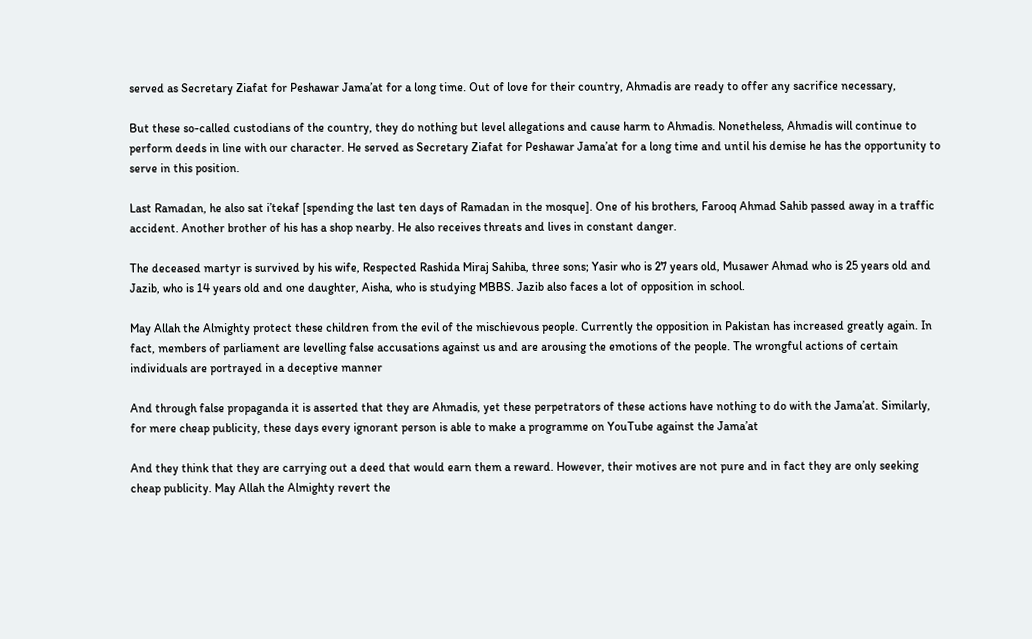served as Secretary Ziafat for Peshawar Jama’at for a long time. Out of love for their country, Ahmadis are ready to offer any sacrifice necessary,

But these so-called custodians of the country, they do nothing but level allegations and cause harm to Ahmadis. Nonetheless, Ahmadis will continue to perform deeds in line with our character. He served as Secretary Ziafat for Peshawar Jama’at for a long time and until his demise he has the opportunity to serve in this position.

Last Ramadan, he also sat i’tekaf [spending the last ten days of Ramadan in the mosque]. One of his brothers, Farooq Ahmad Sahib passed away in a traffic accident. Another brother of his has a shop nearby. He also receives threats and lives in constant danger.

The deceased martyr is survived by his wife, Respected Rashida Miraj Sahiba, three sons; Yasir who is 27 years old, Musawer Ahmad who is 25 years old and Jazib, who is 14 years old and one daughter, Aisha, who is studying MBBS. Jazib also faces a lot of opposition in school.

May Allah the Almighty protect these children from the evil of the mischievous people. Currently the opposition in Pakistan has increased greatly again. In fact, members of parliament are levelling false accusations against us and are arousing the emotions of the people. The wrongful actions of certain individuals are portrayed in a deceptive manner

And through false propaganda it is asserted that they are Ahmadis, yet these perpetrators of these actions have nothing to do with the Jama’at. Similarly, for mere cheap publicity, these days every ignorant person is able to make a programme on YouTube against the Jama’at

And they think that they are carrying out a deed that would earn them a reward. However, their motives are not pure and in fact they are only seeking cheap publicity. May Allah the Almighty revert the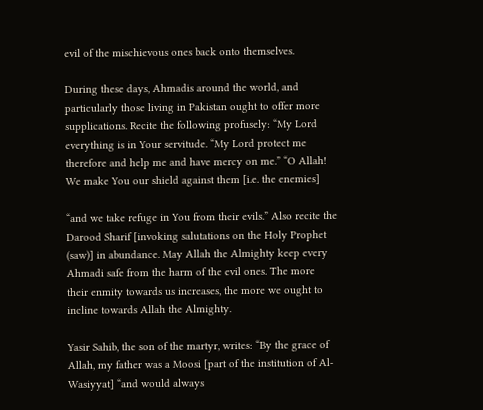evil of the mischievous ones back onto themselves.

During these days, Ahmadis around the world, and particularly those living in Pakistan ought to offer more supplications. Recite the following profusely: “My Lord everything is in Your servitude. “My Lord protect me therefore and help me and have mercy on me.” “O Allah! We make You our shield against them [i.e. the enemies]

“and we take refuge in You from their evils.” Also recite the Darood Sharif [invoking salutations on the Holy Prophet (saw)] in abundance. May Allah the Almighty keep every Ahmadi safe from the harm of the evil ones. The more their enmity towards us increases, the more we ought to incline towards Allah the Almighty.

Yasir Sahib, the son of the martyr, writes: “By the grace of Allah, my father was a Moosi [part of the institution of Al-Wasiyyat] “and would always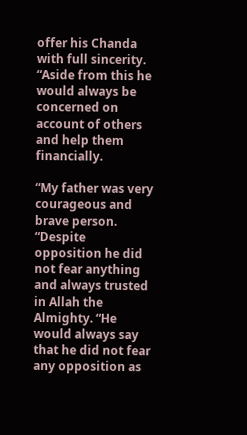offer his Chanda with full sincerity. “Aside from this he would always be concerned on account of others and help them financially.

“My father was very courageous and brave person. “Despite opposition he did not fear anything and always trusted in Allah the Almighty. “He would always say that he did not fear any opposition as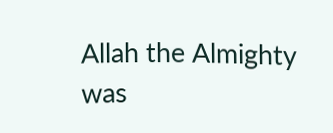Allah the Almighty was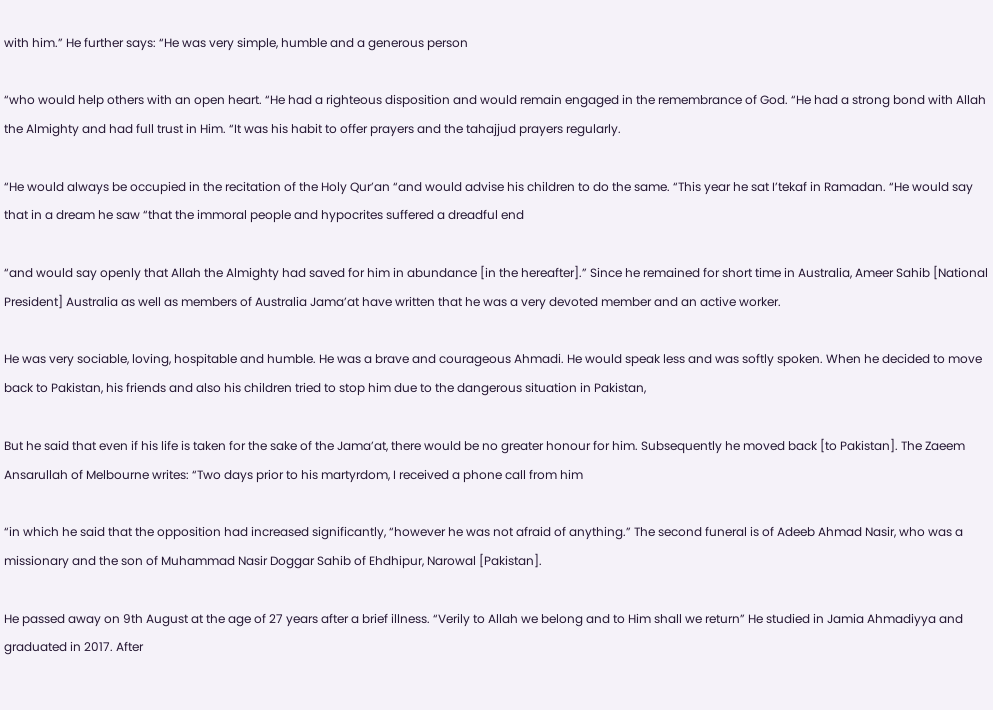with him.” He further says: “He was very simple, humble and a generous person

“who would help others with an open heart. “He had a righteous disposition and would remain engaged in the remembrance of God. “He had a strong bond with Allah the Almighty and had full trust in Him. “It was his habit to offer prayers and the tahajjud prayers regularly.

“He would always be occupied in the recitation of the Holy Qur’an “and would advise his children to do the same. “This year he sat I’tekaf in Ramadan. “He would say that in a dream he saw “that the immoral people and hypocrites suffered a dreadful end

“and would say openly that Allah the Almighty had saved for him in abundance [in the hereafter].” Since he remained for short time in Australia, Ameer Sahib [National President] Australia as well as members of Australia Jama’at have written that he was a very devoted member and an active worker.

He was very sociable, loving, hospitable and humble. He was a brave and courageous Ahmadi. He would speak less and was softly spoken. When he decided to move back to Pakistan, his friends and also his children tried to stop him due to the dangerous situation in Pakistan,

But he said that even if his life is taken for the sake of the Jama’at, there would be no greater honour for him. Subsequently he moved back [to Pakistan]. The Zaeem Ansarullah of Melbourne writes: “Two days prior to his martyrdom, I received a phone call from him

“in which he said that the opposition had increased significantly, “however he was not afraid of anything.” The second funeral is of Adeeb Ahmad Nasir, who was a missionary and the son of Muhammad Nasir Doggar Sahib of Ehdhipur, Narowal [Pakistan].

He passed away on 9th August at the age of 27 years after a brief illness. “Verily to Allah we belong and to Him shall we return” He studied in Jamia Ahmadiyya and graduated in 2017. After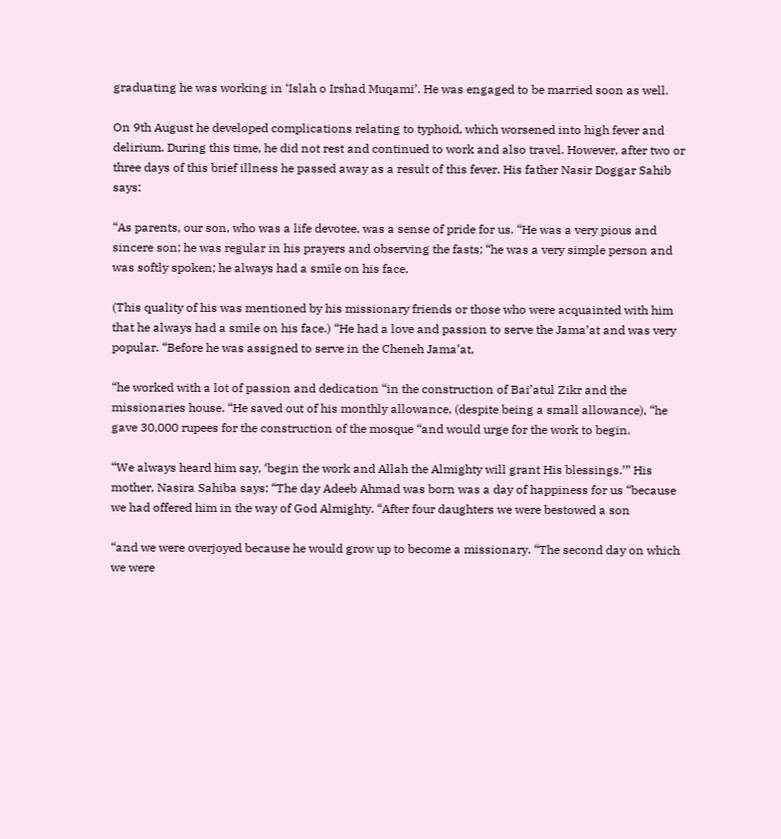graduating he was working in ‘Islah o Irshad Muqami’. He was engaged to be married soon as well.

On 9th August he developed complications relating to typhoid, which worsened into high fever and delirium. During this time, he did not rest and continued to work and also travel. However, after two or three days of this brief illness he passed away as a result of this fever. His father Nasir Doggar Sahib says:

“As parents, our son, who was a life devotee, was a sense of pride for us. “He was a very pious and sincere son; he was regular in his prayers and observing the fasts; “he was a very simple person and was softly spoken; he always had a smile on his face.

(This quality of his was mentioned by his missionary friends or those who were acquainted with him that he always had a smile on his face.) “He had a love and passion to serve the Jama’at and was very popular. “Before he was assigned to serve in the Cheneh Jama’at,

“he worked with a lot of passion and dedication “in the construction of Bai’atul Zikr and the missionaries house. “He saved out of his monthly allowance, (despite being a small allowance), “he gave 30,000 rupees for the construction of the mosque “and would urge for the work to begin.

“We always heard him say, ‘begin the work and Allah the Almighty will grant His blessings.’” His mother, Nasira Sahiba says: “The day Adeeb Ahmad was born was a day of happiness for us “because we had offered him in the way of God Almighty. “After four daughters we were bestowed a son

“and we were overjoyed because he would grow up to become a missionary. “The second day on which we were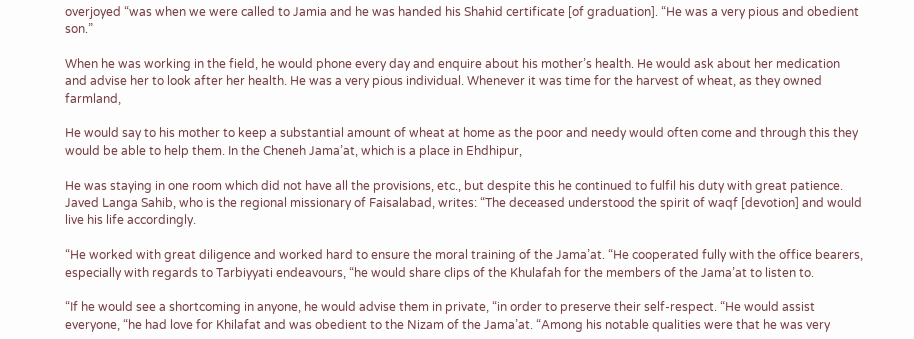overjoyed “was when we were called to Jamia and he was handed his Shahid certificate [of graduation]. “He was a very pious and obedient son.”

When he was working in the field, he would phone every day and enquire about his mother’s health. He would ask about her medication and advise her to look after her health. He was a very pious individual. Whenever it was time for the harvest of wheat, as they owned farmland,

He would say to his mother to keep a substantial amount of wheat at home as the poor and needy would often come and through this they would be able to help them. In the Cheneh Jama’at, which is a place in Ehdhipur,

He was staying in one room which did not have all the provisions, etc., but despite this he continued to fulfil his duty with great patience. Javed Langa Sahib, who is the regional missionary of Faisalabad, writes: “The deceased understood the spirit of waqf [devotion] and would live his life accordingly.

“He worked with great diligence and worked hard to ensure the moral training of the Jama’at. “He cooperated fully with the office bearers, especially with regards to Tarbiyyati endeavours, “he would share clips of the Khulafah for the members of the Jama’at to listen to.

“If he would see a shortcoming in anyone, he would advise them in private, “in order to preserve their self-respect. “He would assist everyone, “he had love for Khilafat and was obedient to the Nizam of the Jama’at. “Among his notable qualities were that he was very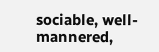sociable, well-mannered,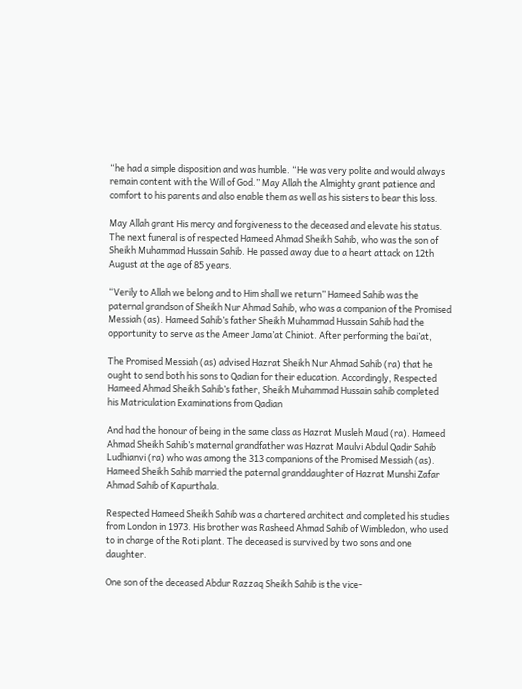“he had a simple disposition and was humble. “He was very polite and would always remain content with the Will of God.” May Allah the Almighty grant patience and comfort to his parents and also enable them as well as his sisters to bear this loss.

May Allah grant His mercy and forgiveness to the deceased and elevate his status. The next funeral is of respected Hameed Ahmad Sheikh Sahib, who was the son of Sheikh Muhammad Hussain Sahib. He passed away due to a heart attack on 12th August at the age of 85 years.

“Verily to Allah we belong and to Him shall we return” Hameed Sahib was the paternal grandson of Sheikh Nur Ahmad Sahib, who was a companion of the Promised Messiah (as). Hameed Sahib’s father Sheikh Muhammad Hussain Sahib had the opportunity to serve as the Ameer Jama’at Chiniot. After performing the bai’at,

The Promised Messiah (as) advised Hazrat Sheikh Nur Ahmad Sahib (ra) that he ought to send both his sons to Qadian for their education. Accordingly, Respected Hameed Ahmad Sheikh Sahib’s father, Sheikh Muhammad Hussain sahib completed his Matriculation Examinations from Qadian

And had the honour of being in the same class as Hazrat Musleh Maud (ra). Hameed Ahmad Sheikh Sahib’s maternal grandfather was Hazrat Maulvi Abdul Qadir Sahib Ludhianvi (ra) who was among the 313 companions of the Promised Messiah (as). Hameed Sheikh Sahib married the paternal granddaughter of Hazrat Munshi Zafar Ahmad Sahib of Kapurthala.

Respected Hameed Sheikh Sahib was a chartered architect and completed his studies from London in 1973. His brother was Rasheed Ahmad Sahib of Wimbledon, who used to in charge of the Roti plant. The deceased is survived by two sons and one daughter.

One son of the deceased Abdur Razzaq Sheikh Sahib is the vice-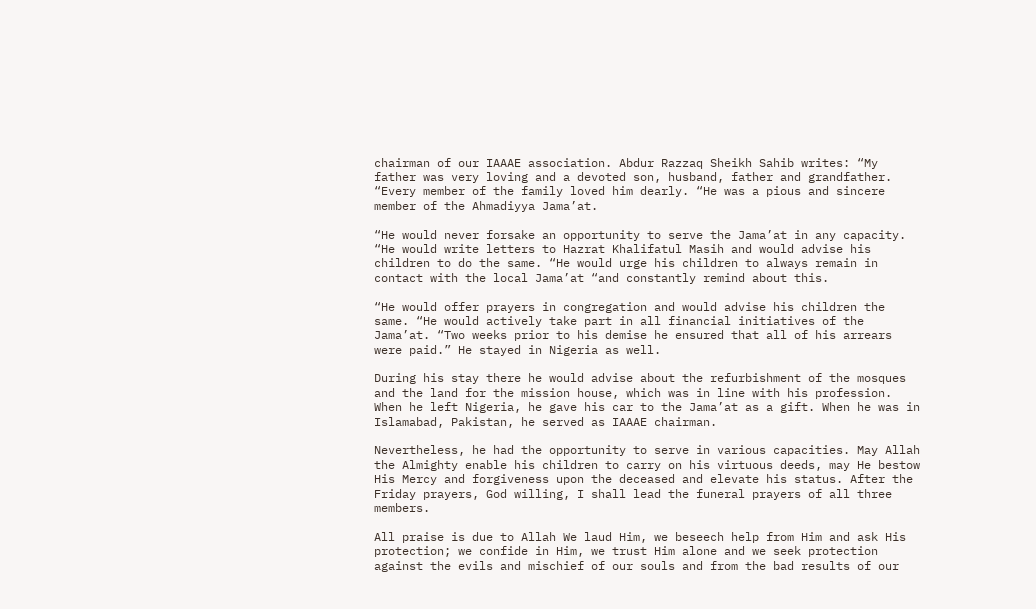chairman of our IAAAE association. Abdur Razzaq Sheikh Sahib writes: “My father was very loving and a devoted son, husband, father and grandfather. “Every member of the family loved him dearly. “He was a pious and sincere member of the Ahmadiyya Jama’at.

“He would never forsake an opportunity to serve the Jama’at in any capacity. “He would write letters to Hazrat Khalifatul Masih and would advise his children to do the same. “He would urge his children to always remain in contact with the local Jama’at “and constantly remind about this.

“He would offer prayers in congregation and would advise his children the same. “He would actively take part in all financial initiatives of the Jama’at. “Two weeks prior to his demise he ensured that all of his arrears were paid.” He stayed in Nigeria as well.

During his stay there he would advise about the refurbishment of the mosques and the land for the mission house, which was in line with his profession. When he left Nigeria, he gave his car to the Jama’at as a gift. When he was in Islamabad, Pakistan, he served as IAAAE chairman.

Nevertheless, he had the opportunity to serve in various capacities. May Allah the Almighty enable his children to carry on his virtuous deeds, may He bestow His Mercy and forgiveness upon the deceased and elevate his status. After the Friday prayers, God willing, I shall lead the funeral prayers of all three members.

All praise is due to Allah We laud Him, we beseech help from Him and ask His protection; we confide in Him, we trust Him alone and we seek protection against the evils and mischief of our souls and from the bad results of our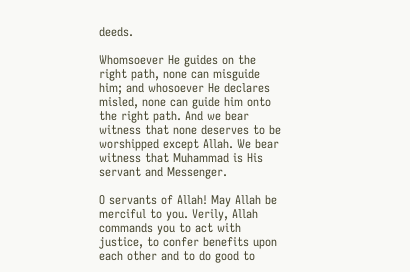deeds.

Whomsoever He guides on the right path, none can misguide him; and whosoever He declares misled, none can guide him onto the right path. And we bear witness that none deserves to be worshipped except Allah. We bear witness that Muhammad is His servant and Messenger.

O servants of Allah! May Allah be merciful to you. Verily, Allah commands you to act with justice, to confer benefits upon each other and to do good to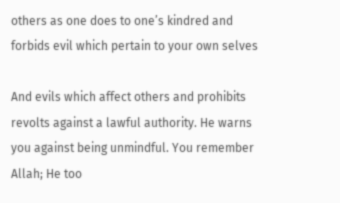others as one does to one’s kindred and forbids evil which pertain to your own selves

And evils which affect others and prohibits revolts against a lawful authority. He warns you against being unmindful. You remember Allah; He too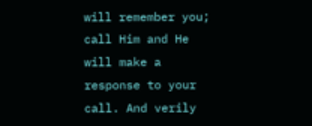will remember you; call Him and He will make a response to your call. And verily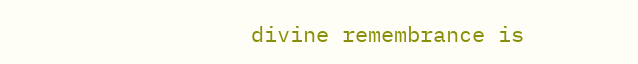divine remembrance is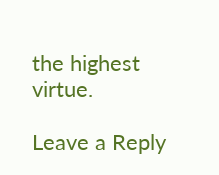the highest virtue.

Leave a Reply